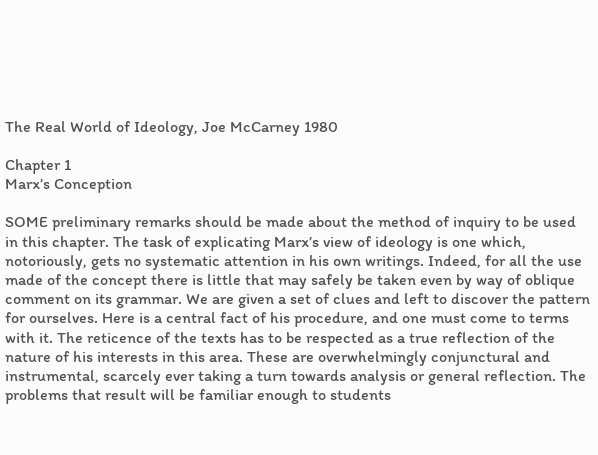The Real World of Ideology, Joe McCarney 1980

Chapter 1
Marx’s Conception

SOME preliminary remarks should be made about the method of inquiry to be used in this chapter. The task of explicating Marx’s view of ideology is one which, notoriously, gets no systematic attention in his own writings. Indeed, for all the use made of the concept there is little that may safely be taken even by way of oblique comment on its grammar. We are given a set of clues and left to discover the pattern for ourselves. Here is a central fact of his procedure, and one must come to terms with it. The reticence of the texts has to be respected as a true reflection of the nature of his interests in this area. These are overwhelmingly conjunctural and instrumental, scarcely ever taking a turn towards analysis or general reflection. The problems that result will be familiar enough to students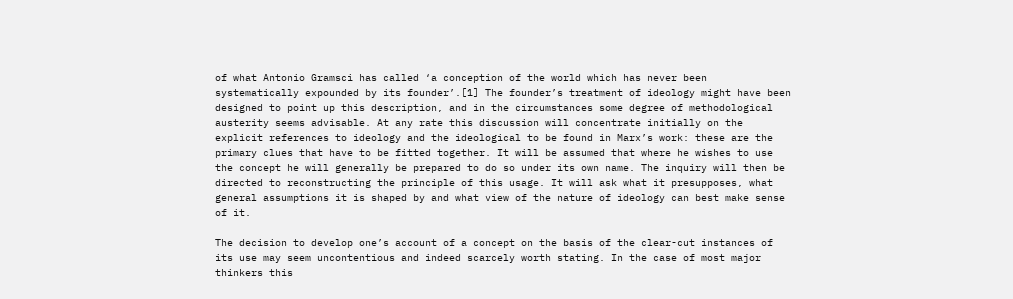of what Antonio Gramsci has called ‘a conception of the world which has never been systematically expounded by its founder’.[1] The founder’s treatment of ideology might have been designed to point up this description, and in the circumstances some degree of methodological austerity seems advisable. At any rate this discussion will concentrate initially on the explicit references to ideology and the ideological to be found in Marx’s work: these are the primary clues that have to be fitted together. It will be assumed that where he wishes to use the concept he will generally be prepared to do so under its own name. The inquiry will then be directed to reconstructing the principle of this usage. It will ask what it presupposes, what general assumptions it is shaped by and what view of the nature of ideology can best make sense of it.

The decision to develop one’s account of a concept on the basis of the clear-cut instances of its use may seem uncontentious and indeed scarcely worth stating. In the case of most major thinkers this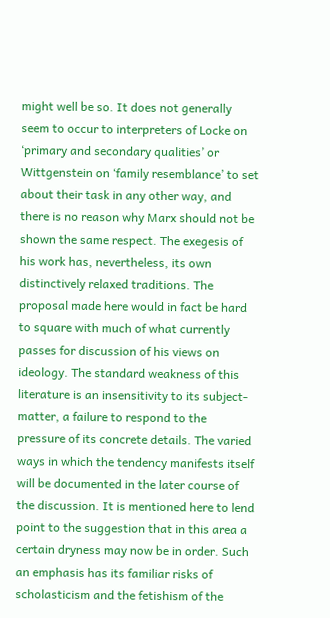might well be so. It does not generally seem to occur to interpreters of Locke on ‘primary and secondary qualities’ or Wittgenstein on ‘family resemblance’ to set about their task in any other way, and there is no reason why Marx should not be shown the same respect. The exegesis of his work has, nevertheless, its own distinctively relaxed traditions. The proposal made here would in fact be hard to square with much of what currently passes for discussion of his views on ideology. The standard weakness of this literature is an insensitivity to its subject-matter, a failure to respond to the pressure of its concrete details. The varied ways in which the tendency manifests itself will be documented in the later course of the discussion. It is mentioned here to lend point to the suggestion that in this area a certain dryness may now be in order. Such an emphasis has its familiar risks of scholasticism and the fetishism of the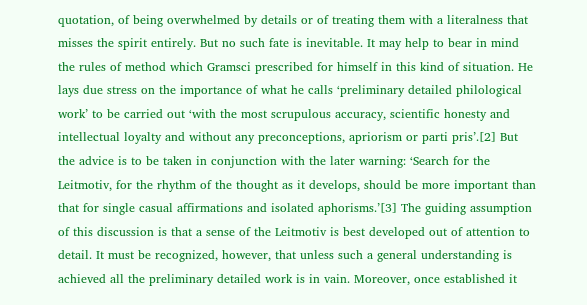quotation, of being overwhelmed by details or of treating them with a literalness that misses the spirit entirely. But no such fate is inevitable. It may help to bear in mind the rules of method which Gramsci prescribed for himself in this kind of situation. He lays due stress on the importance of what he calls ‘preliminary detailed philological work’ to be carried out ‘with the most scrupulous accuracy, scientific honesty and intellectual loyalty and without any preconceptions, apriorism or parti pris’.[2] But the advice is to be taken in conjunction with the later warning: ‘Search for the Leitmotiv, for the rhythm of the thought as it develops, should be more important than that for single casual affirmations and isolated aphorisms.’[3] The guiding assumption of this discussion is that a sense of the Leitmotiv is best developed out of attention to detail. It must be recognized, however, that unless such a general understanding is achieved all the preliminary detailed work is in vain. Moreover, once established it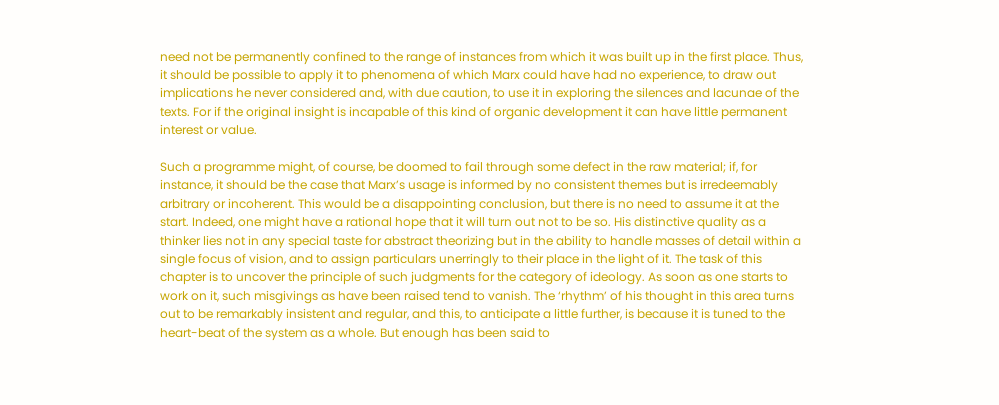need not be permanently confined to the range of instances from which it was built up in the first place. Thus, it should be possible to apply it to phenomena of which Marx could have had no experience, to draw out implications he never considered and, with due caution, to use it in exploring the silences and lacunae of the texts. For if the original insight is incapable of this kind of organic development it can have little permanent interest or value.

Such a programme might, of course, be doomed to fail through some defect in the raw material; if, for instance, it should be the case that Marx’s usage is informed by no consistent themes but is irredeemably arbitrary or incoherent. This would be a disappointing conclusion, but there is no need to assume it at the start. Indeed, one might have a rational hope that it will turn out not to be so. His distinctive quality as a thinker lies not in any special taste for abstract theorizing but in the ability to handle masses of detail within a single focus of vision, and to assign particulars unerringly to their place in the light of it. The task of this chapter is to uncover the principle of such judgments for the category of ideology. As soon as one starts to work on it, such misgivings as have been raised tend to vanish. The ‘rhythm’ of his thought in this area turns out to be remarkably insistent and regular, and this, to anticipate a little further, is because it is tuned to the heart-beat of the system as a whole. But enough has been said to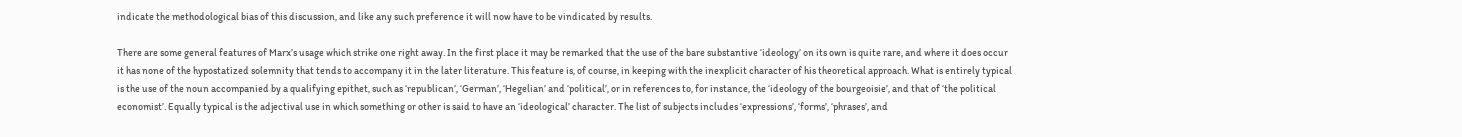indicate the methodological bias of this discussion, and like any such preference it will now have to be vindicated by results.

There are some general features of Marx’s usage which strike one right away. In the first place it may be remarked that the use of the bare substantive ‘ideology’ on its own is quite rare, and where it does occur it has none of the hypostatized solemnity that tends to accompany it in the later literature. This feature is, of course, in keeping with the inexplicit character of his theoretical approach. What is entirely typical is the use of the noun accompanied by a qualifying epithet, such as ‘republican’, ‘German’, ‘Hegelian’ and ‘political’, or in references to, for instance, the ‘ideology of the bourgeoisie’, and that of ‘the political economist’. Equally typical is the adjectival use in which something or other is said to have an ‘ideological’ character. The list of subjects includes ‘expressions’, ‘forms’, ‘phrases’, and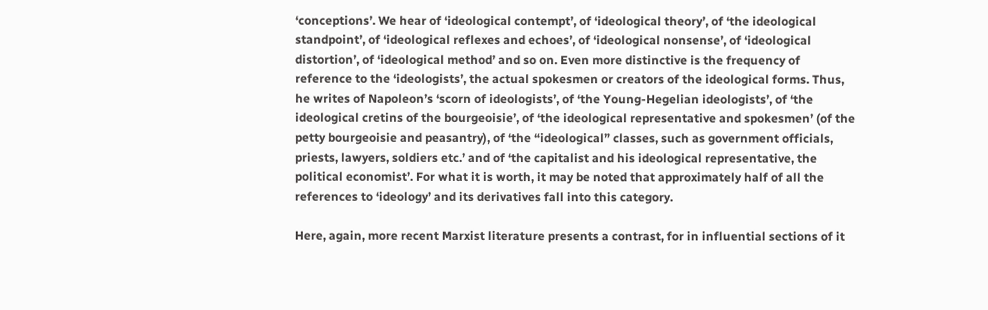‘conceptions’. We hear of ‘ideological contempt’, of ‘ideological theory’, of ‘the ideological standpoint’, of ‘ideological reflexes and echoes’, of ‘ideological nonsense’, of ‘ideological distortion’, of ‘ideological method’ and so on. Even more distinctive is the frequency of reference to the ‘ideologists’, the actual spokesmen or creators of the ideological forms. Thus, he writes of Napoleon’s ‘scorn of ideologists’, of ‘the Young-Hegelian ideologists’, of ‘the ideological cretins of the bourgeoisie’, of ‘the ideological representative and spokesmen’ (of the petty bourgeoisie and peasantry), of ‘the “ideological” classes, such as government officials, priests, lawyers, soldiers etc.’ and of ‘the capitalist and his ideological representative, the political economist’. For what it is worth, it may be noted that approximately half of all the references to ‘ideology’ and its derivatives fall into this category.

Here, again, more recent Marxist literature presents a contrast, for in influential sections of it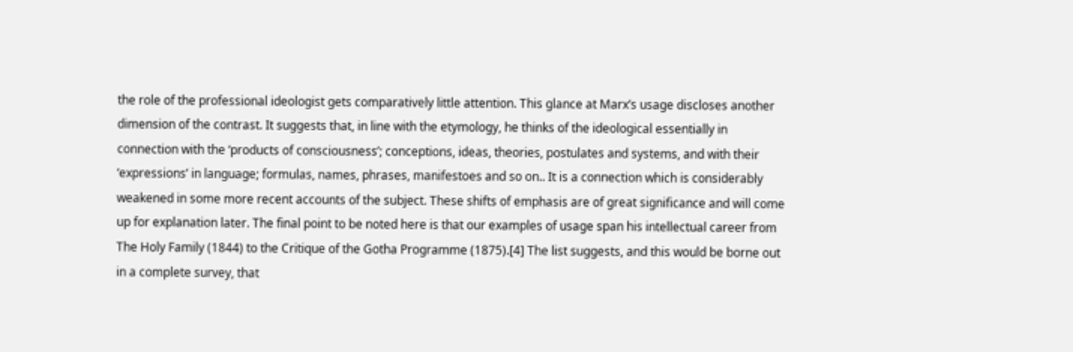the role of the professional ideologist gets comparatively little attention. This glance at Marx’s usage discloses another dimension of the contrast. It suggests that, in line with the etymology, he thinks of the ideological essentially in connection with the ‘products of consciousness’; conceptions, ideas, theories, postulates and systems, and with their ‘expressions’ in language; formulas, names, phrases, manifestoes and so on.. It is a connection which is considerably weakened in some more recent accounts of the subject. These shifts of emphasis are of great significance and will come up for explanation later. The final point to be noted here is that our examples of usage span his intellectual career from The Holy Family (1844) to the Critique of the Gotha Programme (1875).[4] The list suggests, and this would be borne out in a complete survey, that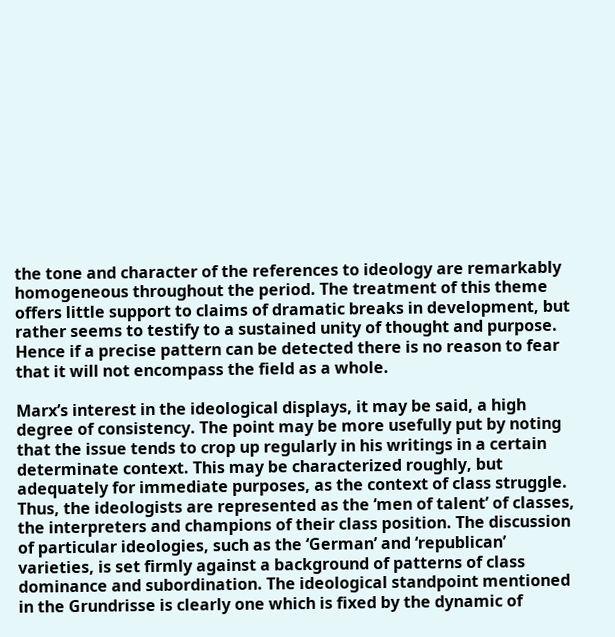the tone and character of the references to ideology are remarkably homogeneous throughout the period. The treatment of this theme offers little support to claims of dramatic breaks in development, but rather seems to testify to a sustained unity of thought and purpose. Hence if a precise pattern can be detected there is no reason to fear that it will not encompass the field as a whole.

Marx’s interest in the ideological displays, it may be said, a high degree of consistency. The point may be more usefully put by noting that the issue tends to crop up regularly in his writings in a certain determinate context. This may be characterized roughly, but adequately for immediate purposes, as the context of class struggle. Thus, the ideologists are represented as the ‘men of talent’ of classes, the interpreters and champions of their class position. The discussion of particular ideologies, such as the ‘German’ and ‘republican’ varieties, is set firmly against a background of patterns of class dominance and subordination. The ideological standpoint mentioned in the Grundrisse is clearly one which is fixed by the dynamic of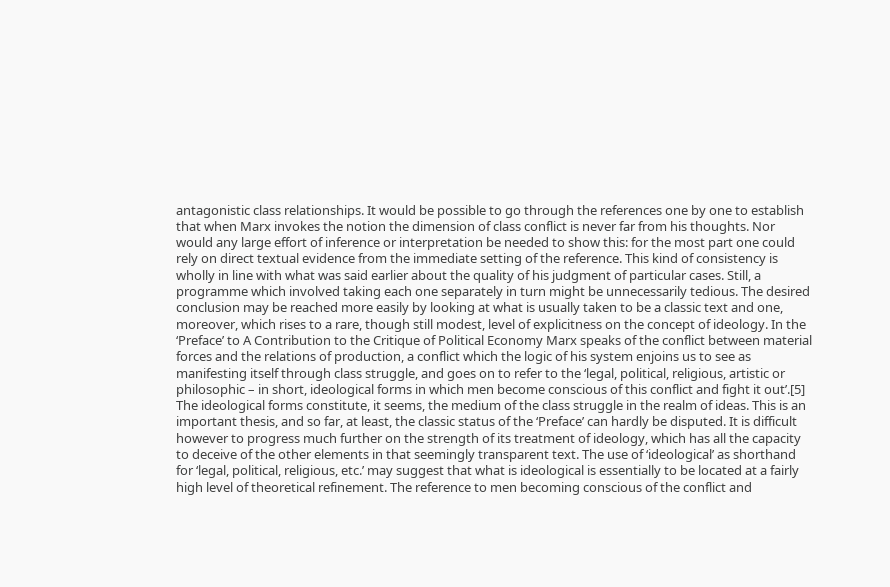antagonistic class relationships. It would be possible to go through the references one by one to establish that when Marx invokes the notion the dimension of class conflict is never far from his thoughts. Nor would any large effort of inference or interpretation be needed to show this: for the most part one could rely on direct textual evidence from the immediate setting of the reference. This kind of consistency is wholly in line with what was said earlier about the quality of his judgment of particular cases. Still, a programme which involved taking each one separately in turn might be unnecessarily tedious. The desired conclusion may be reached more easily by looking at what is usually taken to be a classic text and one, moreover, which rises to a rare, though still modest, level of explicitness on the concept of ideology. In the ‘Preface’ to A Contribution to the Critique of Political Economy Marx speaks of the conflict between material forces and the relations of production, a conflict which the logic of his system enjoins us to see as manifesting itself through class struggle, and goes on to refer to the ‘legal, political, religious, artistic or philosophic – in short, ideological forms in which men become conscious of this conflict and fight it out’.[5] The ideological forms constitute, it seems, the medium of the class struggle in the realm of ideas. This is an important thesis, and so far, at least, the classic status of the ‘Preface’ can hardly be disputed. It is difficult however to progress much further on the strength of its treatment of ideology, which has all the capacity to deceive of the other elements in that seemingly transparent text. The use of ‘ideological’ as shorthand for ‘legal, political, religious, etc.’ may suggest that what is ideological is essentially to be located at a fairly high level of theoretical refinement. The reference to men becoming conscious of the conflict and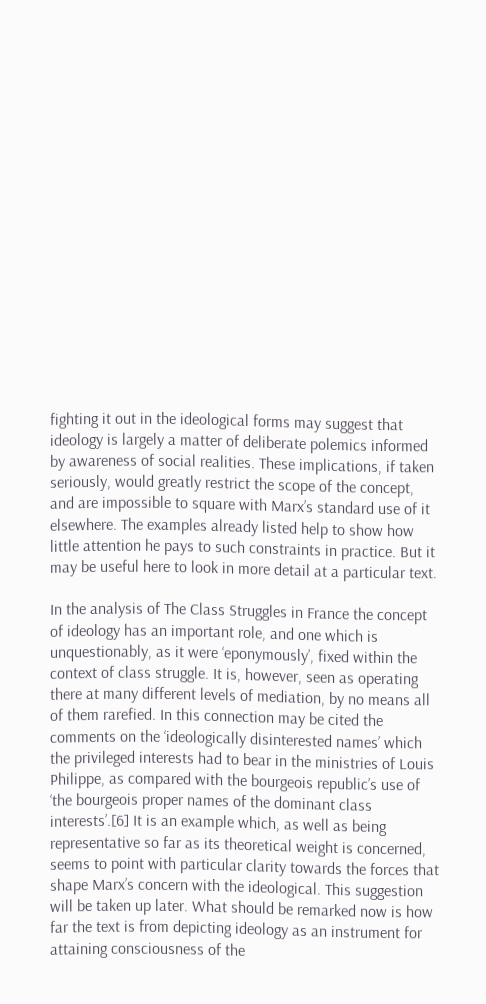fighting it out in the ideological forms may suggest that ideology is largely a matter of deliberate polemics informed by awareness of social realities. These implications, if taken seriously, would greatly restrict the scope of the concept, and are impossible to square with Marx’s standard use of it elsewhere. The examples already listed help to show how little attention he pays to such constraints in practice. But it may be useful here to look in more detail at a particular text.

In the analysis of The Class Struggles in France the concept of ideology has an important role, and one which is unquestionably, as it were ‘eponymously’, fixed within the context of class struggle. It is, however, seen as operating there at many different levels of mediation, by no means all of them rarefied. In this connection may be cited the comments on the ‘ideologically disinterested names’ which the privileged interests had to bear in the ministries of Louis Philippe, as compared with the bourgeois republic’s use of ‘the bourgeois proper names of the dominant class interests’.[6] It is an example which, as well as being representative so far as its theoretical weight is concerned, seems to point with particular clarity towards the forces that shape Marx’s concern with the ideological. This suggestion will be taken up later. What should be remarked now is how far the text is from depicting ideology as an instrument for attaining consciousness of the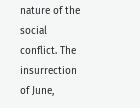nature of the social conflict. The insurrection of June,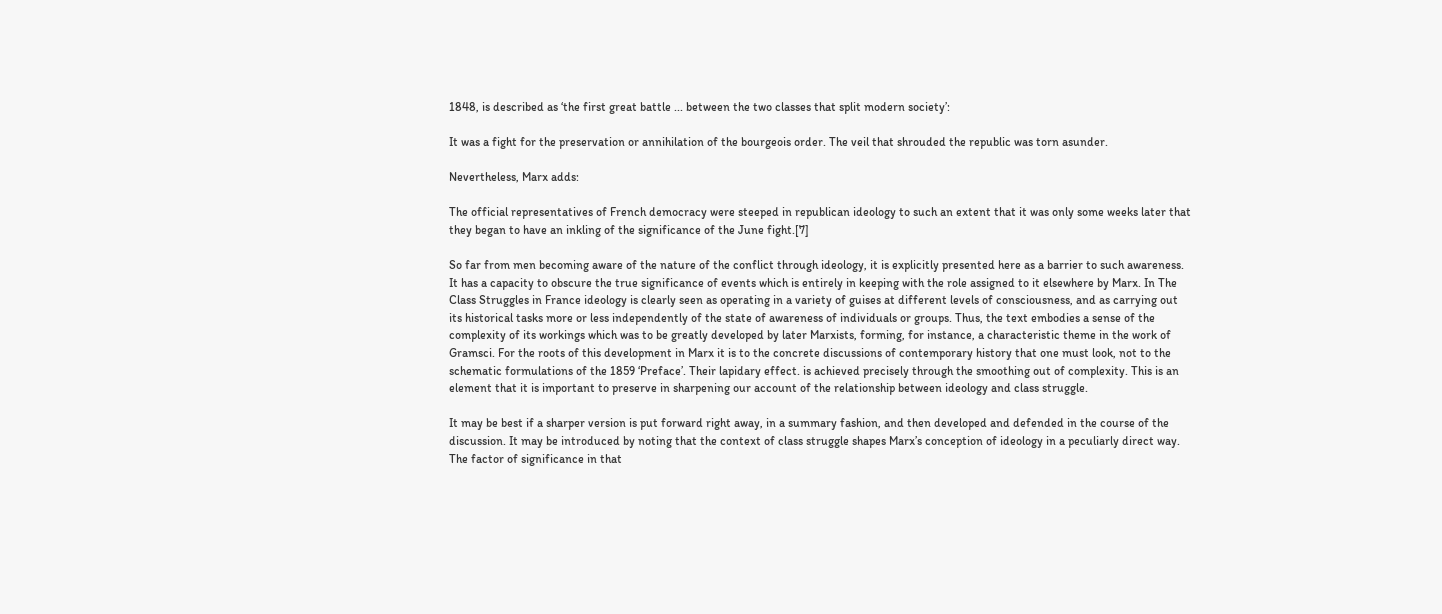1848, is described as ‘the first great battle ... between the two classes that split modern society’:

It was a fight for the preservation or annihilation of the bourgeois order. The veil that shrouded the republic was torn asunder.

Nevertheless, Marx adds:

The official representatives of French democracy were steeped in republican ideology to such an extent that it was only some weeks later that they began to have an inkling of the significance of the June fight.[7]

So far from men becoming aware of the nature of the conflict through ideology, it is explicitly presented here as a barrier to such awareness. It has a capacity to obscure the true significance of events which is entirely in keeping with the role assigned to it elsewhere by Marx. In The Class Struggles in France ideology is clearly seen as operating in a variety of guises at different levels of consciousness, and as carrying out its historical tasks more or less independently of the state of awareness of individuals or groups. Thus, the text embodies a sense of the complexity of its workings which was to be greatly developed by later Marxists, forming, for instance, a characteristic theme in the work of Gramsci. For the roots of this development in Marx it is to the concrete discussions of contemporary history that one must look, not to the schematic formulations of the 1859 ‘Preface’. Their lapidary effect. is achieved precisely through the smoothing out of complexity. This is an element that it is important to preserve in sharpening our account of the relationship between ideology and class struggle.

It may be best if a sharper version is put forward right away, in a summary fashion, and then developed and defended in the course of the discussion. It may be introduced by noting that the context of class struggle shapes Marx’s conception of ideology in a peculiarly direct way. The factor of significance in that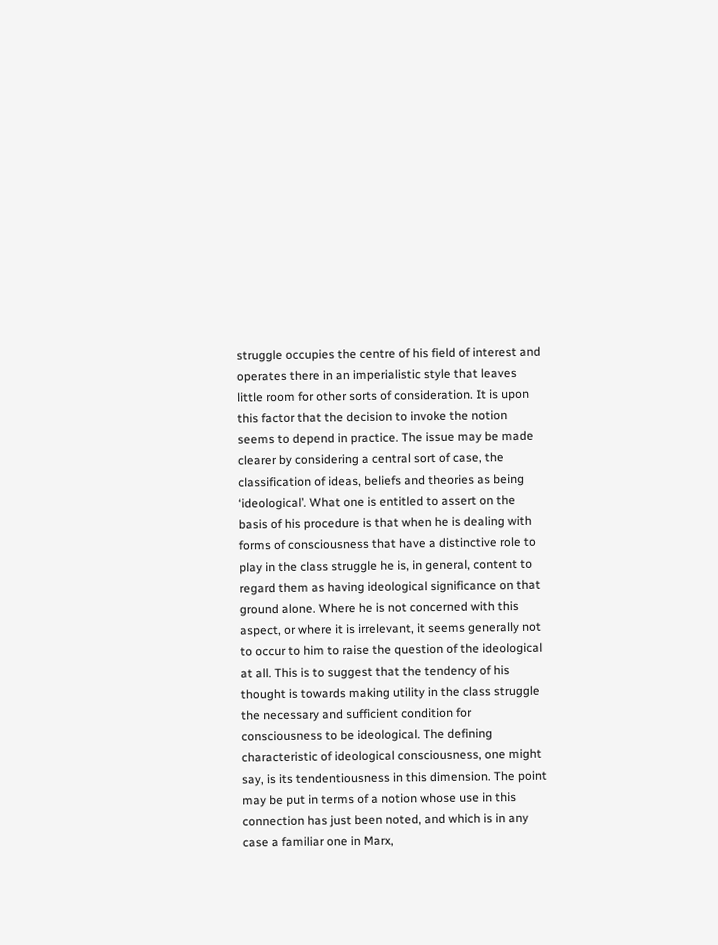struggle occupies the centre of his field of interest and operates there in an imperialistic style that leaves little room for other sorts of consideration. It is upon this factor that the decision to invoke the notion seems to depend in practice. The issue may be made clearer by considering a central sort of case, the classification of ideas, beliefs and theories as being ‘ideological’. What one is entitled to assert on the basis of his procedure is that when he is dealing with forms of consciousness that have a distinctive role to play in the class struggle he is, in general, content to regard them as having ideological significance on that ground alone. Where he is not concerned with this aspect, or where it is irrelevant, it seems generally not to occur to him to raise the question of the ideological at all. This is to suggest that the tendency of his thought is towards making utility in the class struggle the necessary and sufficient condition for consciousness to be ideological. The defining characteristic of ideological consciousness, one might say, is its tendentiousness in this dimension. The point may be put in terms of a notion whose use in this connection has just been noted, and which is in any case a familiar one in Marx,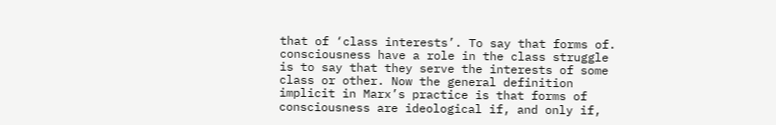that of ‘class interests’. To say that forms of. consciousness have a role in the class struggle is to say that they serve the interests of some class or other. Now the general definition implicit in Marx’s practice is that forms of consciousness are ideological if, and only if,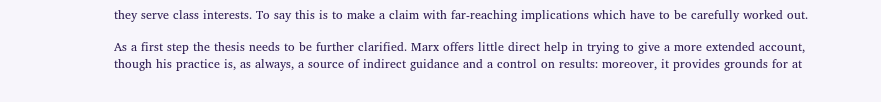they serve class interests. To say this is to make a claim with far-reaching implications which have to be carefully worked out.

As a first step the thesis needs to be further clarified. Marx offers little direct help in trying to give a more extended account, though his practice is, as always, a source of indirect guidance and a control on results: moreover, it provides grounds for at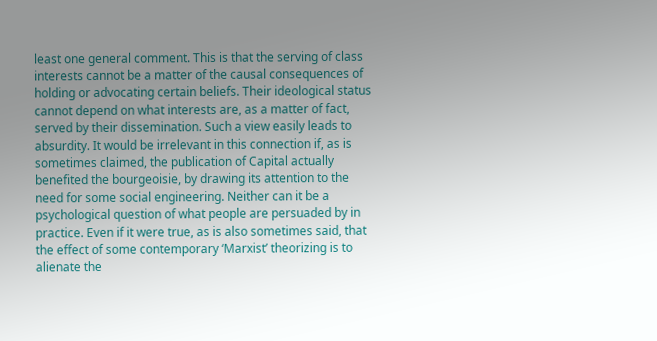least one general comment. This is that the serving of class interests cannot be a matter of the causal consequences of holding or advocating certain beliefs. Their ideological status cannot depend on what interests are, as a matter of fact, served by their dissemination. Such a view easily leads to absurdity. It would be irrelevant in this connection if, as is sometimes claimed, the publication of Capital actually benefited the bourgeoisie, by drawing its attention to the need for some social engineering. Neither can it be a psychological question of what people are persuaded by in practice. Even if it were true, as is also sometimes said, that the effect of some contemporary ‘Marxist’ theorizing is to alienate the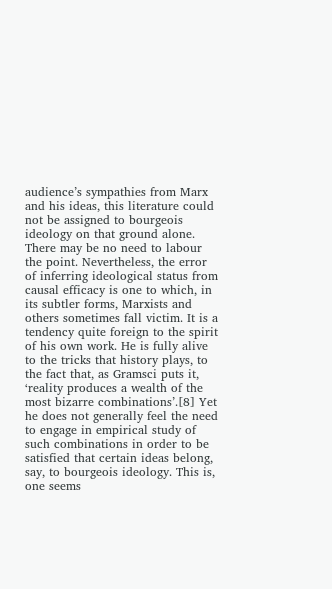audience’s sympathies from Marx and his ideas, this literature could not be assigned to bourgeois ideology on that ground alone. There may be no need to labour the point. Nevertheless, the error of inferring ideological status from causal efficacy is one to which, in its subtler forms, Marxists and others sometimes fall victim. It is a tendency quite foreign to the spirit of his own work. He is fully alive to the tricks that history plays, to the fact that, as Gramsci puts it, ‘reality produces a wealth of the most bizarre combinations’.[8] Yet he does not generally feel the need to engage in empirical study of such combinations in order to be satisfied that certain ideas belong, say, to bourgeois ideology. This is, one seems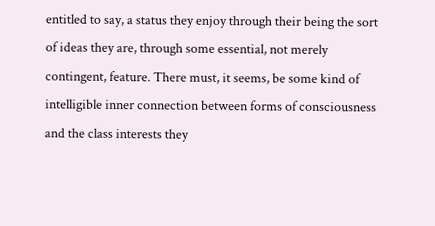entitled to say, a status they enjoy through their being the sort of ideas they are, through some essential, not merely contingent, feature. There must, it seems, be some kind of intelligible inner connection between forms of consciousness and the class interests they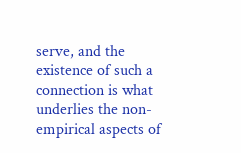serve, and the existence of such a connection is what underlies the non-empirical aspects of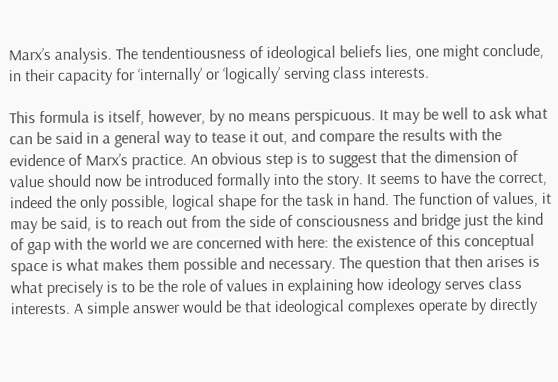Marx’s analysis. The tendentiousness of ideological beliefs lies, one might conclude, in their capacity for ‘internally’ or ‘logically’ serving class interests.

This formula is itself, however, by no means perspicuous. It may be well to ask what can be said in a general way to tease it out, and compare the results with the evidence of Marx’s practice. An obvious step is to suggest that the dimension of value should now be introduced formally into the story. It seems to have the correct, indeed the only possible, logical shape for the task in hand. The function of values, it may be said, is to reach out from the side of consciousness and bridge just the kind of gap with the world we are concerned with here: the existence of this conceptual space is what makes them possible and necessary. The question that then arises is what precisely is to be the role of values in explaining how ideology serves class interests. A simple answer would be that ideological complexes operate by directly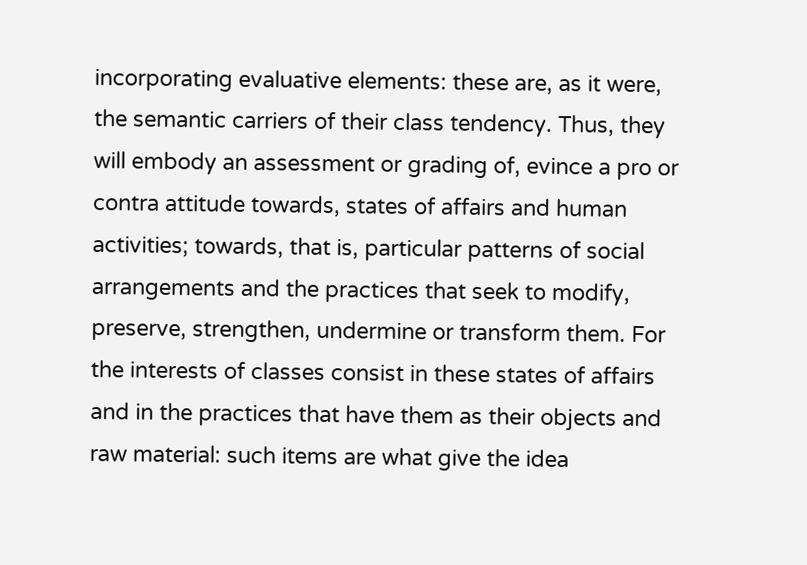incorporating evaluative elements: these are, as it were, the semantic carriers of their class tendency. Thus, they will embody an assessment or grading of, evince a pro or contra attitude towards, states of affairs and human activities; towards, that is, particular patterns of social arrangements and the practices that seek to modify, preserve, strengthen, undermine or transform them. For the interests of classes consist in these states of affairs and in the practices that have them as their objects and raw material: such items are what give the idea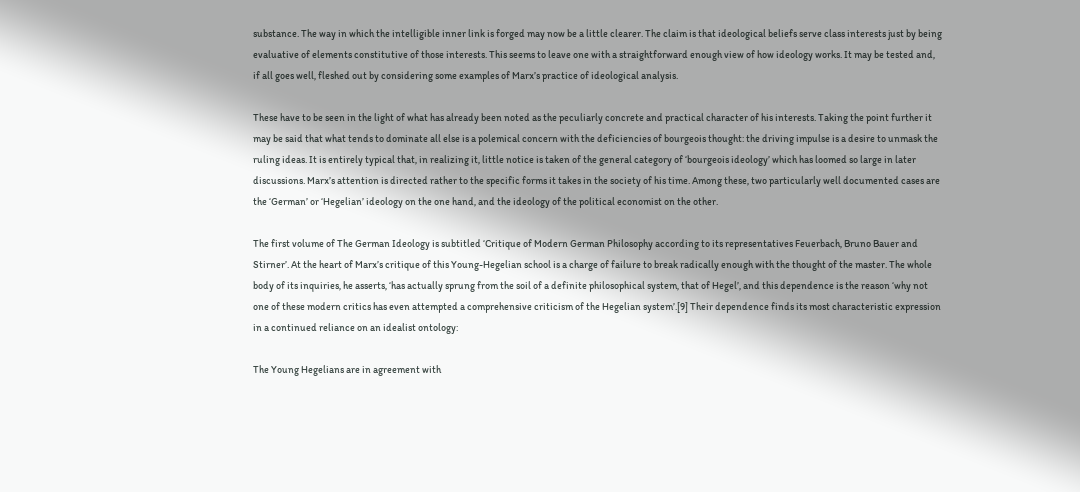substance. The way in which the intelligible inner link is forged may now be a little clearer. The claim is that ideological beliefs serve class interests just by being evaluative of elements constitutive of those interests. This seems to leave one with a straightforward enough view of how ideology works. It may be tested and, if all goes well, fleshed out by considering some examples of Marx’s practice of ideological analysis.

These have to be seen in the light of what has already been noted as the peculiarly concrete and practical character of his interests. Taking the point further it may be said that what tends to dominate all else is a polemical concern with the deficiencies of bourgeois thought: the driving impulse is a desire to unmask the ruling ideas. It is entirely typical that, in realizing it, little notice is taken of the general category of ‘bourgeois ideology’ which has loomed so large in later discussions. Marx’s attention is directed rather to the specific forms it takes in the society of his time. Among these, two particularly well documented cases are the ‘German’ or ‘Hegelian’ ideology on the one hand, and the ideology of the political economist on the other.

The first volume of The German Ideology is subtitled ‘Critique of Modern German Philosophy according to its representatives Feuerbach, Bruno Bauer and Stirner’. At the heart of Marx’s critique of this Young-Hegelian school is a charge of failure to break radically enough with the thought of the master. The whole body of its inquiries, he asserts, ‘has actually sprung from the soil of a definite philosophical system, that of Hegel’, and this dependence is the reason ‘why not one of these modern critics has even attempted a comprehensive criticism of the Hegelian system’.[9] Their dependence finds its most characteristic expression in a continued reliance on an idealist ontology:

The Young Hegelians are in agreement with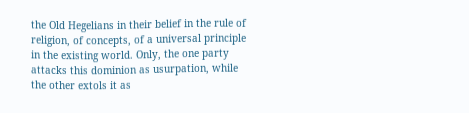the Old Hegelians in their belief in the rule of religion, of concepts, of a universal principle in the existing world. Only, the one party attacks this dominion as usurpation, while the other extols it as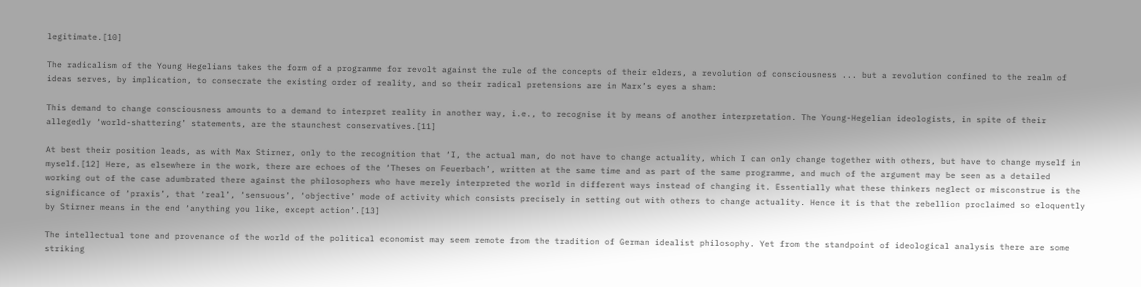legitimate.[10]

The radicalism of the Young Hegelians takes the form of a programme for revolt against the rule of the concepts of their elders, a revolution of consciousness ... but a revolution confined to the realm of ideas serves, by implication, to consecrate the existing order of reality, and so their radical pretensions are in Marx’s eyes a sham:

This demand to change consciousness amounts to a demand to interpret reality in another way, i.e., to recognise it by means of another interpretation. The Young-Hegelian ideologists, in spite of their allegedly ‘world-shattering’ statements, are the staunchest conservatives.[11]

At best their position leads, as with Max Stirner, only to the recognition that ‘I, the actual man, do not have to change actuality, which I can only change together with others, but have to change myself in myself.[12] Here, as elsewhere in the work, there are echoes of the ‘Theses on Feuerbach’, written at the same time and as part of the same programme, and much of the argument may be seen as a detailed working out of the case adumbrated there against the philosophers who have merely interpreted the world in different ways instead of changing it. Essentially what these thinkers neglect or misconstrue is the significance of ‘praxis’, that ‘real’, ‘sensuous’, ‘objective’ mode of activity which consists precisely in setting out with others to change actuality. Hence it is that the rebellion proclaimed so eloquently by Stirner means in the end ‘anything you like, except action’.[13]

The intellectual tone and provenance of the world of the political economist may seem remote from the tradition of German idealist philosophy. Yet from the standpoint of ideological analysis there are some striking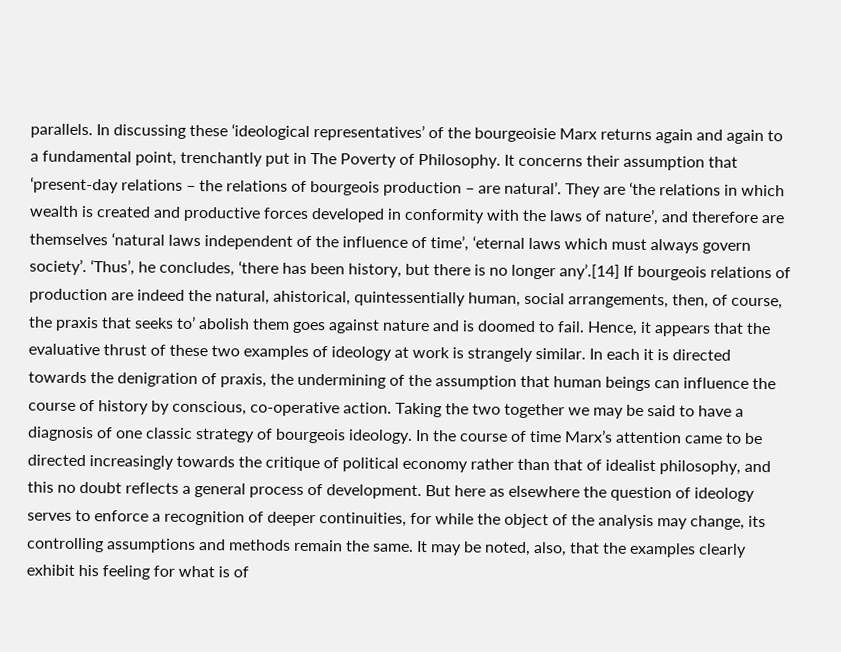parallels. In discussing these ‘ideological representatives’ of the bourgeoisie Marx returns again and again to a fundamental point, trenchantly put in The Poverty of Philosophy. It concerns their assumption that ‘present-day relations – the relations of bourgeois production – are natural’. They are ‘the relations in which wealth is created and productive forces developed in conformity with the laws of nature’, and therefore are themselves ‘natural laws independent of the influence of time’, ‘eternal laws which must always govern society’. ‘Thus’, he concludes, ‘there has been history, but there is no longer any’.[14] If bourgeois relations of production are indeed the natural, ahistorical, quintessentially human, social arrangements, then, of course, the praxis that seeks to’ abolish them goes against nature and is doomed to fail. Hence, it appears that the evaluative thrust of these two examples of ideology at work is strangely similar. In each it is directed towards the denigration of praxis, the undermining of the assumption that human beings can influence the course of history by conscious, co-operative action. Taking the two together we may be said to have a diagnosis of one classic strategy of bourgeois ideology. In the course of time Marx’s attention came to be directed increasingly towards the critique of political economy rather than that of idealist philosophy, and this no doubt reflects a general process of development. But here as elsewhere the question of ideology serves to enforce a recognition of deeper continuities, for while the object of the analysis may change, its controlling assumptions and methods remain the same. It may be noted, also, that the examples clearly exhibit his feeling for what is of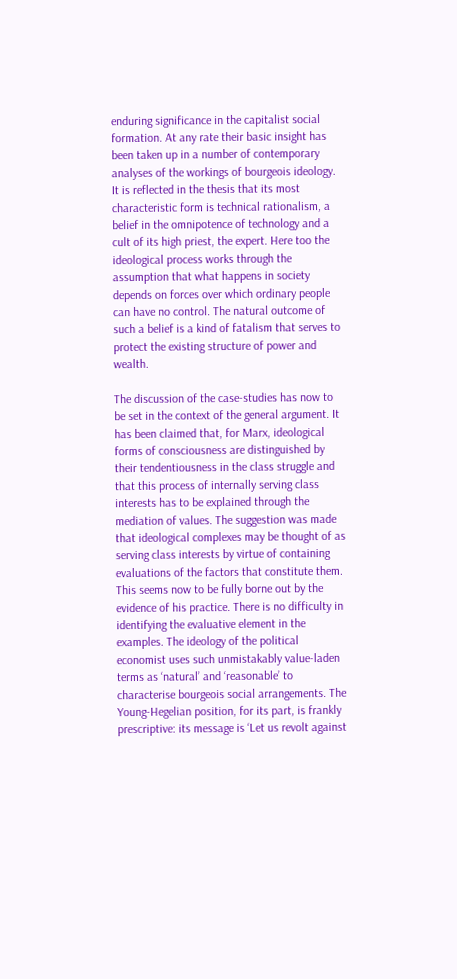enduring significance in the capitalist social formation. At any rate their basic insight has been taken up in a number of contemporary analyses of the workings of bourgeois ideology. It is reflected in the thesis that its most characteristic form is technical rationalism, a belief in the omnipotence of technology and a cult of its high priest, the expert. Here too the ideological process works through the assumption that what happens in society depends on forces over which ordinary people can have no control. The natural outcome of such a belief is a kind of fatalism that serves to protect the existing structure of power and wealth.

The discussion of the case-studies has now to be set in the context of the general argument. It has been claimed that, for Marx, ideological forms of consciousness are distinguished by their tendentiousness in the class struggle and that this process of internally serving class interests has to be explained through the mediation of values. The suggestion was made that ideological complexes may be thought of as serving class interests by virtue of containing evaluations of the factors that constitute them. This seems now to be fully borne out by the evidence of his practice. There is no difficulty in identifying the evaluative element in the examples. The ideology of the political economist uses such unmistakably value-laden terms as ‘natural’ and ‘reasonable’ to characterise bourgeois social arrangements. The Young-Hegelian position, for its part, is frankly prescriptive: its message is ‘Let us revolt against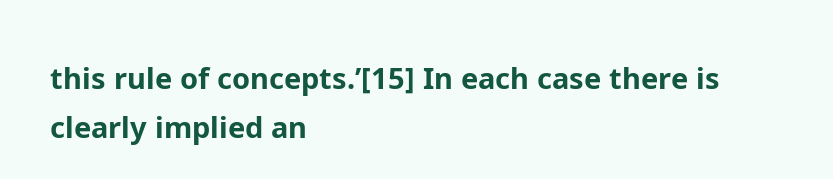this rule of concepts.’[15] In each case there is clearly implied an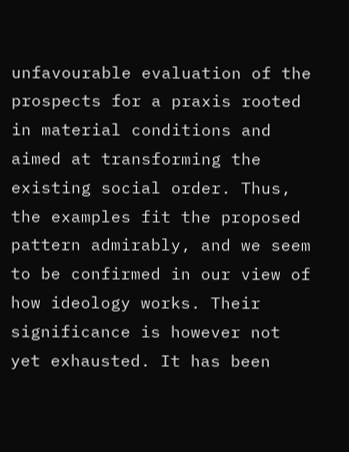unfavourable evaluation of the prospects for a praxis rooted in material conditions and aimed at transforming the existing social order. Thus, the examples fit the proposed pattern admirably, and we seem to be confirmed in our view of how ideology works. Their significance is however not yet exhausted. It has been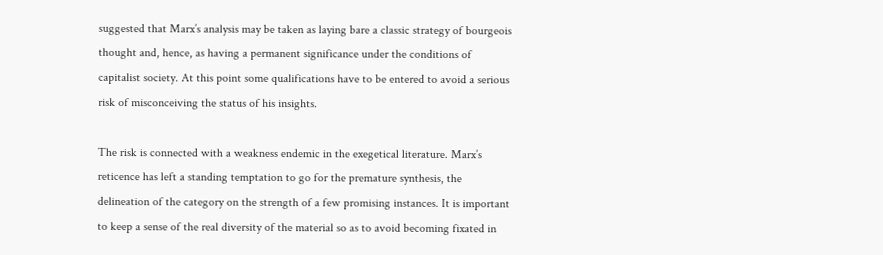suggested that Marx’s analysis may be taken as laying bare a classic strategy of bourgeois thought and, hence, as having a permanent significance under the conditions of capitalist society. At this point some qualifications have to be entered to avoid a serious risk of misconceiving the status of his insights.

The risk is connected with a weakness endemic in the exegetical literature. Marx’s reticence has left a standing temptation to go for the premature synthesis, the delineation of the category on the strength of a few promising instances. It is important to keep a sense of the real diversity of the material so as to avoid becoming fixated in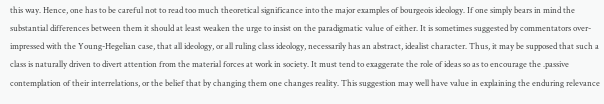this way. Hence, one has to be careful not to read too much theoretical significance into the major examples of bourgeois ideology. If one simply bears in mind the substantial differences between them it should at least weaken the urge to insist on the paradigmatic value of either. It is sometimes suggested by commentators over-impressed with the Young-Hegelian case, that all ideology, or all ruling class ideology, necessarily has an abstract, idealist character. Thus, it may be supposed that such a class is naturally driven to divert attention from the material forces at work in society. It must tend to exaggerate the role of ideas so as to encourage the .passive contemplation of their interrelations, or the belief that by changing them one changes reality. This suggestion may well have value in explaining the enduring relevance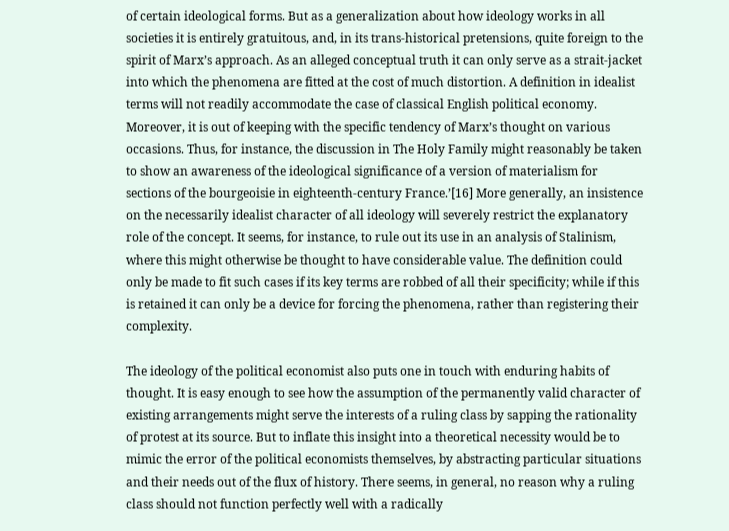of certain ideological forms. But as a generalization about how ideology works in all societies it is entirely gratuitous, and, in its trans-historical pretensions, quite foreign to the spirit of Marx’s approach. As an alleged conceptual truth it can only serve as a strait-jacket into which the phenomena are fitted at the cost of much distortion. A definition in idealist terms will not readily accommodate the case of classical English political economy. Moreover, it is out of keeping with the specific tendency of Marx’s thought on various occasions. Thus, for instance, the discussion in The Holy Family might reasonably be taken to show an awareness of the ideological significance of a version of materialism for sections of the bourgeoisie in eighteenth-century France.’[16] More generally, an insistence on the necessarily idealist character of all ideology will severely restrict the explanatory role of the concept. It seems, for instance, to rule out its use in an analysis of Stalinism, where this might otherwise be thought to have considerable value. The definition could only be made to fit such cases if its key terms are robbed of all their specificity; while if this is retained it can only be a device for forcing the phenomena, rather than registering their complexity.

The ideology of the political economist also puts one in touch with enduring habits of thought. It is easy enough to see how the assumption of the permanently valid character of existing arrangements might serve the interests of a ruling class by sapping the rationality of protest at its source. But to inflate this insight into a theoretical necessity would be to mimic the error of the political economists themselves, by abstracting particular situations and their needs out of the flux of history. There seems, in general, no reason why a ruling class should not function perfectly well with a radically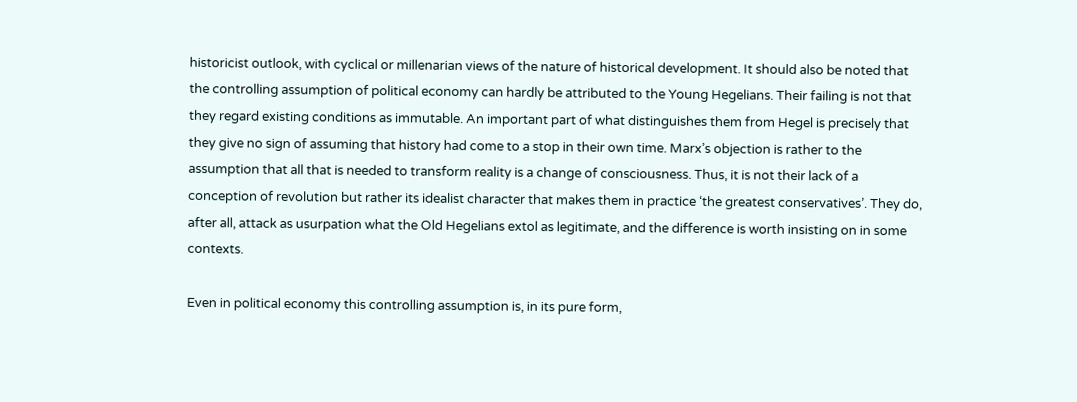historicist outlook, with cyclical or millenarian views of the nature of historical development. It should also be noted that the controlling assumption of political economy can hardly be attributed to the Young Hegelians. Their failing is not that they regard existing conditions as immutable. An important part of what distinguishes them from Hegel is precisely that they give no sign of assuming that history had come to a stop in their own time. Marx’s objection is rather to the assumption that all that is needed to transform reality is a change of consciousness. Thus, it is not their lack of a conception of revolution but rather its idealist character that makes them in practice ‘the greatest conservatives’. They do, after all, attack as usurpation what the Old Hegelians extol as legitimate, and the difference is worth insisting on in some contexts.

Even in political economy this controlling assumption is, in its pure form,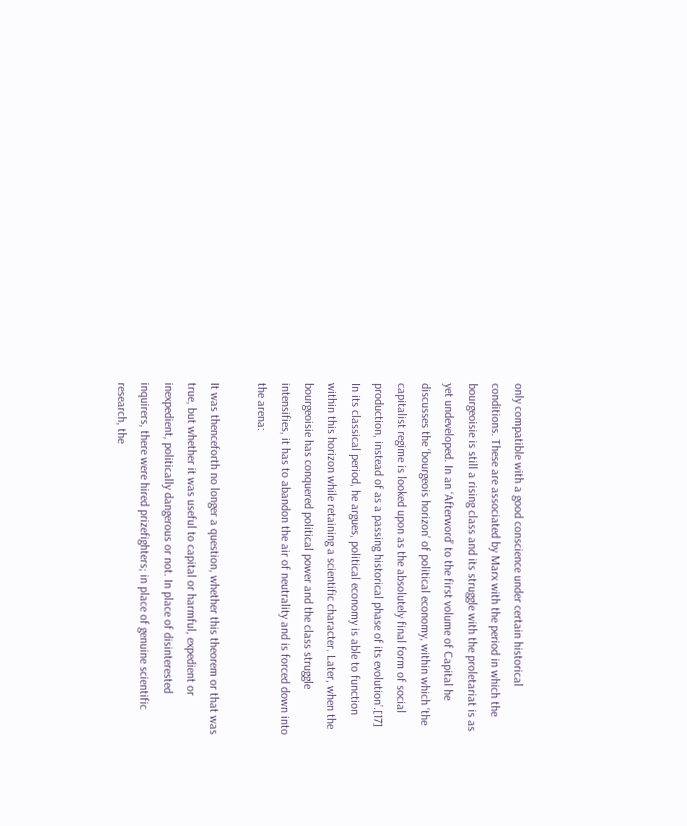only compatible with a good conscience under certain historical conditions. These are associated by Marx with the period in which the bourgeoisie is still a rising class and its struggle with the proletariat is as yet undeveloped. In an ‘Afterword’ to the first volume of Capital he discusses the ‘bourgeois horizon’ of political economy, within which ‘the capitalist regime is looked upon as the absolutely final form of social production, instead of as a passing historical phase of its evolution’.[17] In its classical period, he argues, political economy is able to function within this horizon while retaining a scientific character. Later, when the bourgeoisie has conquered political power and the class struggle intensifies, it has to abandon the air of neutrality and is forced down into the arena:

It was thenceforth no longer a question, whether this theorem or that was true, but whether it was useful to capital or harmful, expedient or inexpedient, politically dangerous or not. In place of disinterested inquirers, there were hired prizefighters; in place of genuine scientific research, the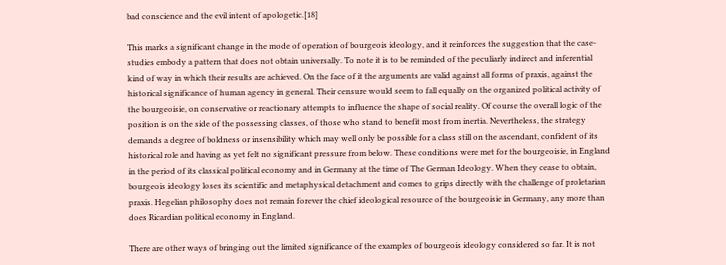bad conscience and the evil intent of apologetic.[18]

This marks a significant change in the mode of operation of bourgeois ideology, and it reinforces the suggestion that the case-studies embody a pattern that does not obtain universally. To note it is to be reminded of the peculiarly indirect and inferential kind of way in which their results are achieved. On the face of it the arguments are valid against all forms of praxis, against the historical significance of human agency in general. Their censure would seem to fall equally on the organized political activity of the bourgeoisie, on conservative or reactionary attempts to influence the shape of social reality. Of course the overall logic of the position is on the side of the possessing classes, of those who stand to benefit most from inertia. Nevertheless, the strategy demands a degree of boldness or insensibility which may well only be possible for a class still on the ascendant, confident of its historical role and having as yet felt no significant pressure from below. These conditions were met for the bourgeoisie, in England in the period of its classical political economy and in Germany at the time of The German Ideology. When they cease to obtain, bourgeois ideology loses its scientific and metaphysical detachment and comes to grips directly with the challenge of proletarian praxis. Hegelian philosophy does not remain forever the chief ideological resource of the bourgeoisie in Germany, any more than does Ricardian political economy in England.

There are other ways of bringing out the limited significance of the examples of bourgeois ideology considered so far. It is not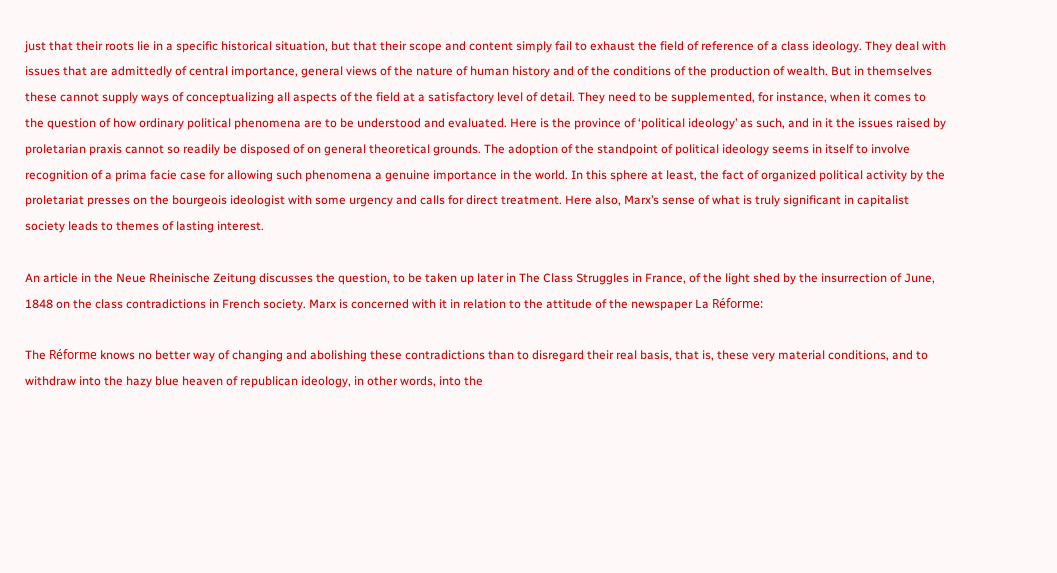just that their roots lie in a specific historical situation, but that their scope and content simply fail to exhaust the field of reference of a class ideology. They deal with issues that are admittedly of central importance, general views of the nature of human history and of the conditions of the production of wealth. But in themselves these cannot supply ways of conceptualizing all aspects of the field at a satisfactory level of detail. They need to be supplemented, for instance, when it comes to the question of how ordinary political phenomena are to be understood and evaluated. Here is the province of ‘political ideology’ as such, and in it the issues raised by proletarian praxis cannot so readily be disposed of on general theoretical grounds. The adoption of the standpoint of political ideology seems in itself to involve recognition of a prima facie case for allowing such phenomena a genuine importance in the world. In this sphere at least, the fact of organized political activity by the proletariat presses on the bourgeois ideologist with some urgency and calls for direct treatment. Here also, Marx’s sense of what is truly significant in capitalist society leads to themes of lasting interest.

An article in the Neue Rheinische Zeitung discusses the question, to be taken up later in The Class Struggles in France, of the light shed by the insurrection of June, 1848 on the class contradictions in French society. Marx is concerned with it in relation to the attitude of the newspaper La Réforme:

The Réforme knows no better way of changing and abolishing these contradictions than to disregard their real basis, that is, these very material conditions, and to withdraw into the hazy blue heaven of republican ideology, in other words, into the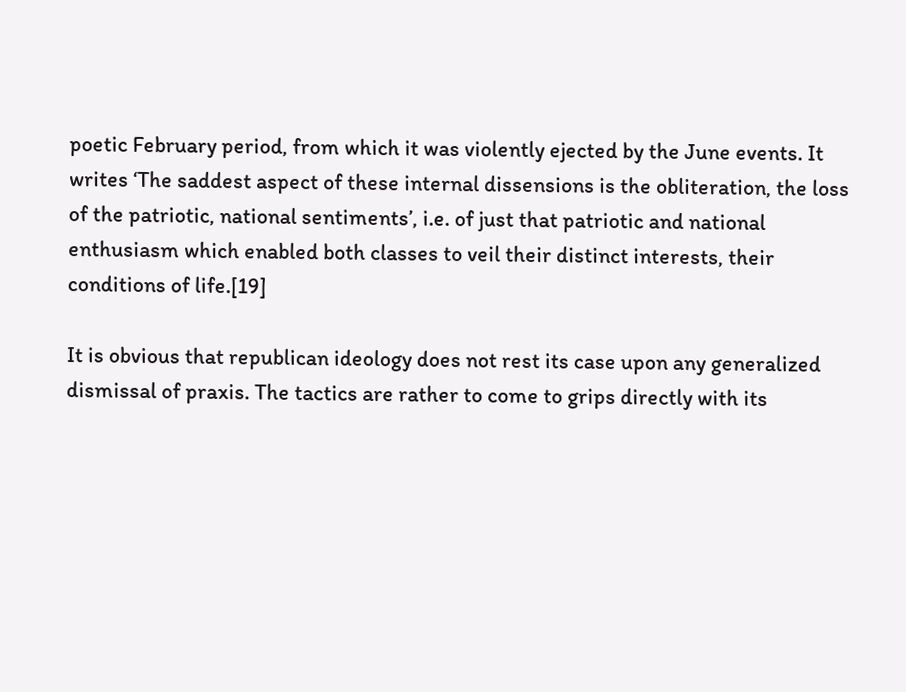poetic February period, from which it was violently ejected by the June events. It writes ‘The saddest aspect of these internal dissensions is the obliteration, the loss of the patriotic, national sentiments’, i.e. of just that patriotic and national enthusiasm which enabled both classes to veil their distinct interests, their conditions of life.[19]

It is obvious that republican ideology does not rest its case upon any generalized dismissal of praxis. The tactics are rather to come to grips directly with its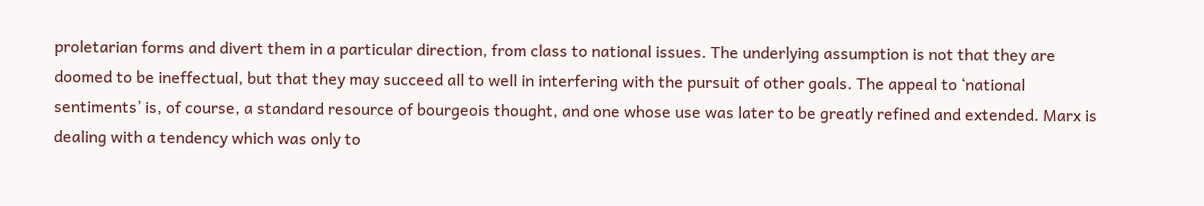proletarian forms and divert them in a particular direction, from class to national issues. The underlying assumption is not that they are doomed to be ineffectual, but that they may succeed all to well in interfering with the pursuit of other goals. The appeal to ‘national sentiments’ is, of course, a standard resource of bourgeois thought, and one whose use was later to be greatly refined and extended. Marx is dealing with a tendency which was only to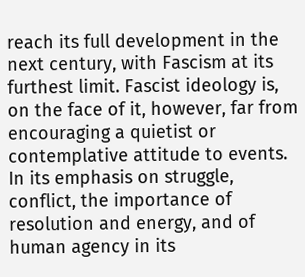reach its full development in the next century, with Fascism at its furthest limit. Fascist ideology is, on the face of it, however, far from encouraging a quietist or contemplative attitude to events. In its emphasis on struggle, conflict, the importance of resolution and energy, and of human agency in its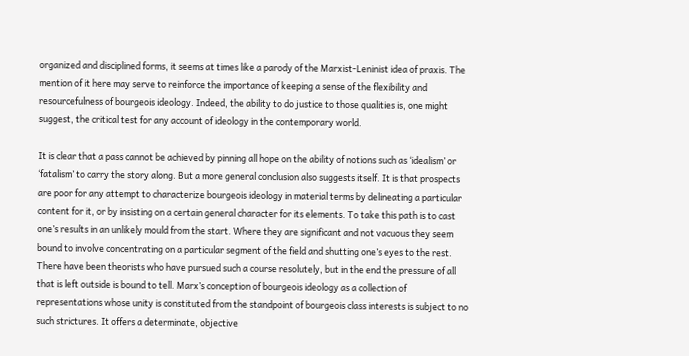organized and disciplined forms, it seems at times like a parody of the Marxist-Leninist idea of praxis. The mention of it here may serve to reinforce the importance of keeping a sense of the flexibility and resourcefulness of bourgeois ideology. Indeed, the ability to do justice to those qualities is, one might suggest, the critical test for any account of ideology in the contemporary world.

It is clear that a pass cannot be achieved by pinning all hope on the ability of notions such as ‘idealism’ or ‘fatalism’ to carry the story along. But a more general conclusion also suggests itself. It is that prospects are poor for any attempt to characterize bourgeois ideology in material terms by delineating a particular content for it, or by insisting on a certain general character for its elements. To take this path is to cast one’s results in an unlikely mould from the start. Where they are significant and not vacuous they seem bound to involve concentrating on a particular segment of the field and shutting one’s eyes to the rest. There have been theorists who have pursued such a course resolutely, but in the end the pressure of all that is left outside is bound to tell. Marx’s conception of bourgeois ideology as a collection of representations whose unity is constituted from the standpoint of bourgeois class interests is subject to no such strictures. It offers a determinate, objective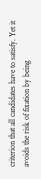criterion that all candidates have to satisfy. Yet it avoids the risk of fixation by being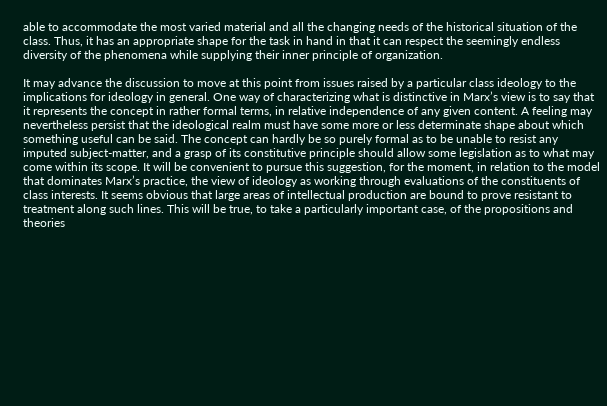able to accommodate the most varied material and all the changing needs of the historical situation of the class. Thus, it has an appropriate shape for the task in hand in that it can respect the seemingly endless diversity of the phenomena while supplying their inner principle of organization.

It may advance the discussion to move at this point from issues raised by a particular class ideology to the implications for ideology in general. One way of characterizing what is distinctive in Marx’s view is to say that it represents the concept in rather formal terms, in relative independence of any given content. A feeling may nevertheless persist that the ideological realm must have some more or less determinate shape about which something useful can be said. The concept can hardly be so purely formal as to be unable to resist any imputed subject-matter, and a grasp of its constitutive principle should allow some legislation as to what may come within its scope. It will be convenient to pursue this suggestion, for the moment, in relation to the model that dominates Marx’s practice, the view of ideology as working through evaluations of the constituents of class interests. It seems obvious that large areas of intellectual production are bound to prove resistant to treatment along such lines. This will be true, to take a particularly important case, of the propositions and theories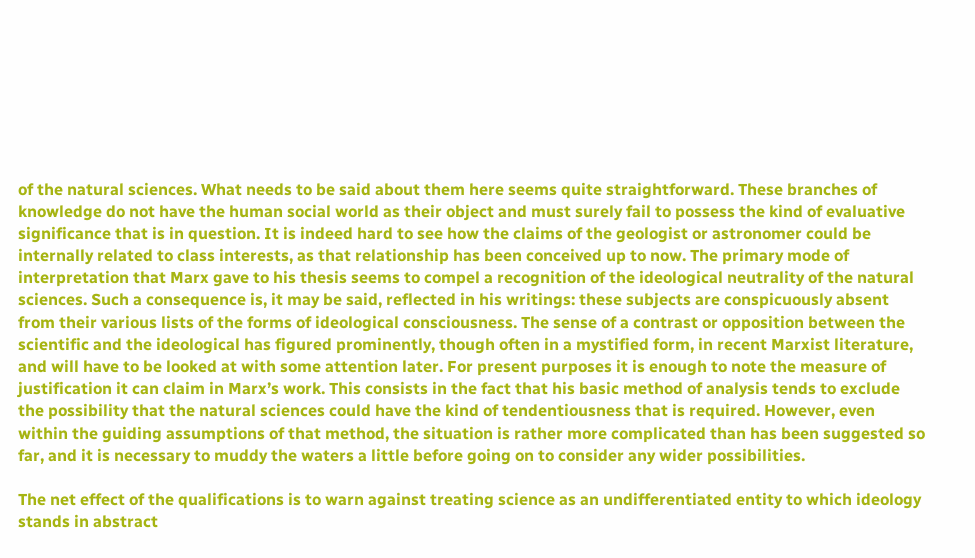of the natural sciences. What needs to be said about them here seems quite straightforward. These branches of knowledge do not have the human social world as their object and must surely fail to possess the kind of evaluative significance that is in question. It is indeed hard to see how the claims of the geologist or astronomer could be internally related to class interests, as that relationship has been conceived up to now. The primary mode of interpretation that Marx gave to his thesis seems to compel a recognition of the ideological neutrality of the natural sciences. Such a consequence is, it may be said, reflected in his writings: these subjects are conspicuously absent from their various lists of the forms of ideological consciousness. The sense of a contrast or opposition between the scientific and the ideological has figured prominently, though often in a mystified form, in recent Marxist literature, and will have to be looked at with some attention later. For present purposes it is enough to note the measure of justification it can claim in Marx’s work. This consists in the fact that his basic method of analysis tends to exclude the possibility that the natural sciences could have the kind of tendentiousness that is required. However, even within the guiding assumptions of that method, the situation is rather more complicated than has been suggested so far, and it is necessary to muddy the waters a little before going on to consider any wider possibilities.

The net effect of the qualifications is to warn against treating science as an undifferentiated entity to which ideology stands in abstract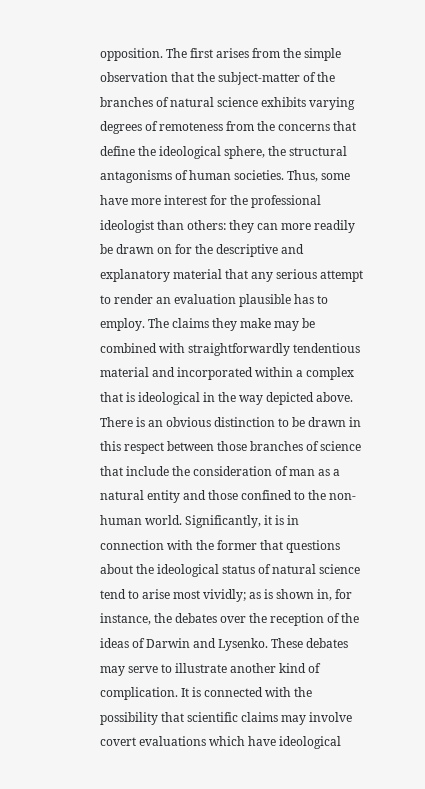opposition. The first arises from the simple observation that the subject-matter of the branches of natural science exhibits varying degrees of remoteness from the concerns that define the ideological sphere, the structural antagonisms of human societies. Thus, some have more interest for the professional ideologist than others: they can more readily be drawn on for the descriptive and explanatory material that any serious attempt to render an evaluation plausible has to employ. The claims they make may be combined with straightforwardly tendentious material and incorporated within a complex that is ideological in the way depicted above. There is an obvious distinction to be drawn in this respect between those branches of science that include the consideration of man as a natural entity and those confined to the non-human world. Significantly, it is in connection with the former that questions about the ideological status of natural science tend to arise most vividly; as is shown in, for instance, the debates over the reception of the ideas of Darwin and Lysenko. These debates may serve to illustrate another kind of complication. It is connected with the possibility that scientific claims may involve covert evaluations which have ideological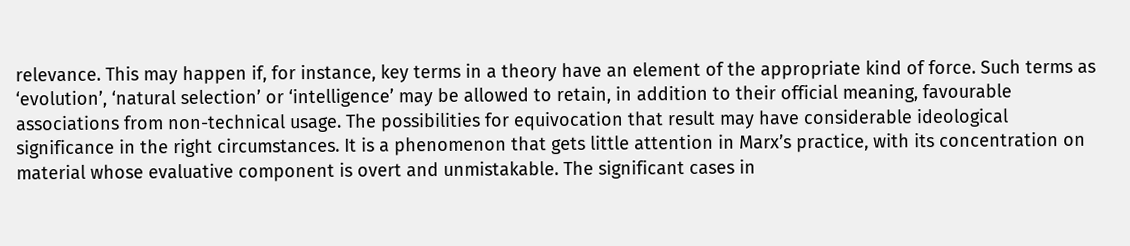relevance. This may happen if, for instance, key terms in a theory have an element of the appropriate kind of force. Such terms as ‘evolution’, ‘natural selection’ or ‘intelligence’ may be allowed to retain, in addition to their official meaning, favourable associations from non-technical usage. The possibilities for equivocation that result may have considerable ideological significance in the right circumstances. It is a phenomenon that gets little attention in Marx’s practice, with its concentration on material whose evaluative component is overt and unmistakable. The significant cases in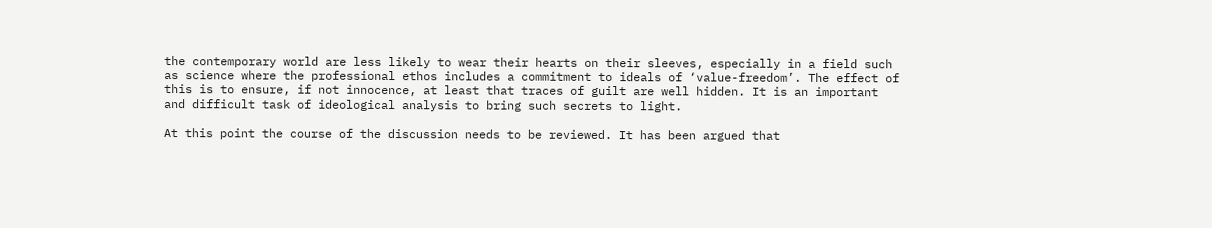the contemporary world are less likely to wear their hearts on their sleeves, especially in a field such as science where the professional ethos includes a commitment to ideals of ‘value-freedom’. The effect of this is to ensure, if not innocence, at least that traces of guilt are well hidden. It is an important and difficult task of ideological analysis to bring such secrets to light.

At this point the course of the discussion needs to be reviewed. It has been argued that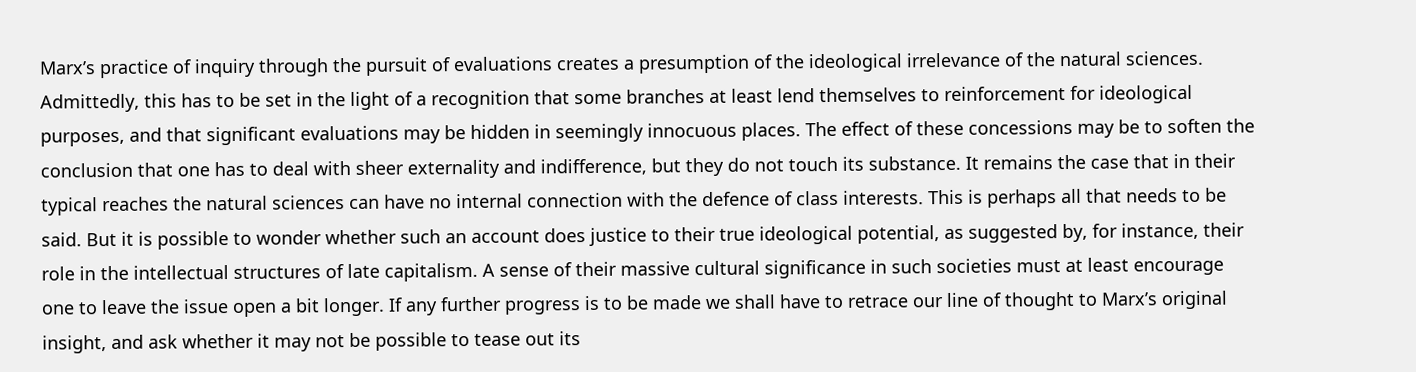Marx’s practice of inquiry through the pursuit of evaluations creates a presumption of the ideological irrelevance of the natural sciences. Admittedly, this has to be set in the light of a recognition that some branches at least lend themselves to reinforcement for ideological purposes, and that significant evaluations may be hidden in seemingly innocuous places. The effect of these concessions may be to soften the conclusion that one has to deal with sheer externality and indifference, but they do not touch its substance. It remains the case that in their typical reaches the natural sciences can have no internal connection with the defence of class interests. This is perhaps all that needs to be said. But it is possible to wonder whether such an account does justice to their true ideological potential, as suggested by, for instance, their role in the intellectual structures of late capitalism. A sense of their massive cultural significance in such societies must at least encourage one to leave the issue open a bit longer. If any further progress is to be made we shall have to retrace our line of thought to Marx’s original insight, and ask whether it may not be possible to tease out its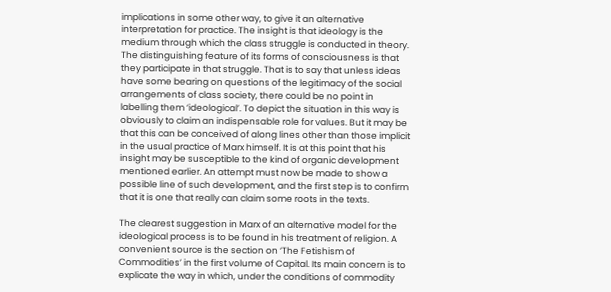implications in some other way, to give it an alternative interpretation for practice. The insight is that ideology is the medium through which the class struggle is conducted in theory. The distinguishing feature of its forms of consciousness is that they participate in that struggle. That is to say that unless ideas have some bearing on questions of the legitimacy of the social arrangements of class society, there could be no point in labelling them ‘ideological’. To depict the situation in this way is obviously to claim an indispensable role for values. But it may be that this can be conceived of along lines other than those implicit in the usual practice of Marx himself. It is at this point that his insight may be susceptible to the kind of organic development mentioned earlier. An attempt must now be made to show a possible line of such development, and the first step is to confirm that it is one that really can claim some roots in the texts.

The clearest suggestion in Marx of an alternative model for the ideological process is to be found in his treatment of religion. A convenient source is the section on ‘The Fetishism of Commodities’ in the first volume of Capital. Its main concern is to explicate the way in which, under the conditions of commodity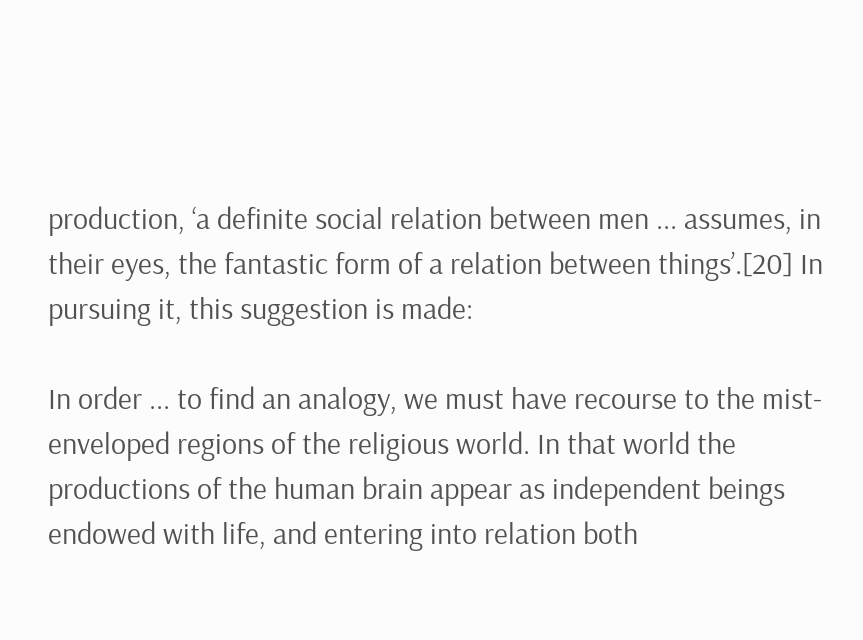production, ‘a definite social relation between men ... assumes, in their eyes, the fantastic form of a relation between things’.[20] In pursuing it, this suggestion is made:

In order ... to find an analogy, we must have recourse to the mist-enveloped regions of the religious world. In that world the productions of the human brain appear as independent beings endowed with life, and entering into relation both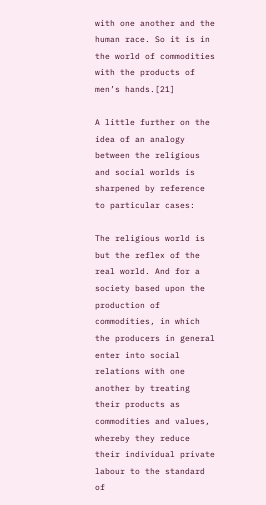with one another and the human race. So it is in the world of commodities with the products of men’s hands.[21]

A little further on the idea of an analogy between the religious and social worlds is sharpened by reference to particular cases:

The religious world is but the reflex of the real world. And for a society based upon the production of commodities, in which the producers in general enter into social relations with one another by treating their products as commodities and values, whereby they reduce their individual private labour to the standard of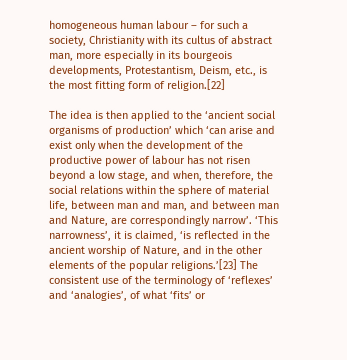homogeneous human labour – for such a society, Christianity with its cultus of abstract man, more especially in its bourgeois developments, Protestantism, Deism, etc., is the most fitting form of religion.[22]

The idea is then applied to the ‘ancient social organisms of production’ which ‘can arise and exist only when the development of the productive power of labour has not risen beyond a low stage, and when, therefore, the social relations within the sphere of material life, between man and man, and between man and Nature, are correspondingly narrow’. ‘This narrowness’, it is claimed, ‘is reflected in the ancient worship of Nature, and in the other elements of the popular religions.’[23] The consistent use of the terminology of ‘reflexes’ and ‘analogies’, of what ‘fits’ or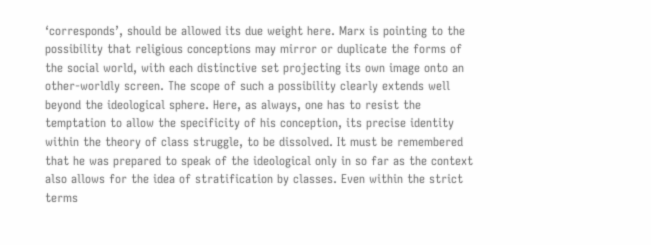‘corresponds’, should be allowed its due weight here. Marx is pointing to the possibility that religious conceptions may mirror or duplicate the forms of the social world, with each distinctive set projecting its own image onto an other-worldly screen. The scope of such a possibility clearly extends well beyond the ideological sphere. Here, as always, one has to resist the temptation to allow the specificity of his conception, its precise identity within the theory of class struggle, to be dissolved. It must be remembered that he was prepared to speak of the ideological only in so far as the context also allows for the idea of stratification by classes. Even within the strict terms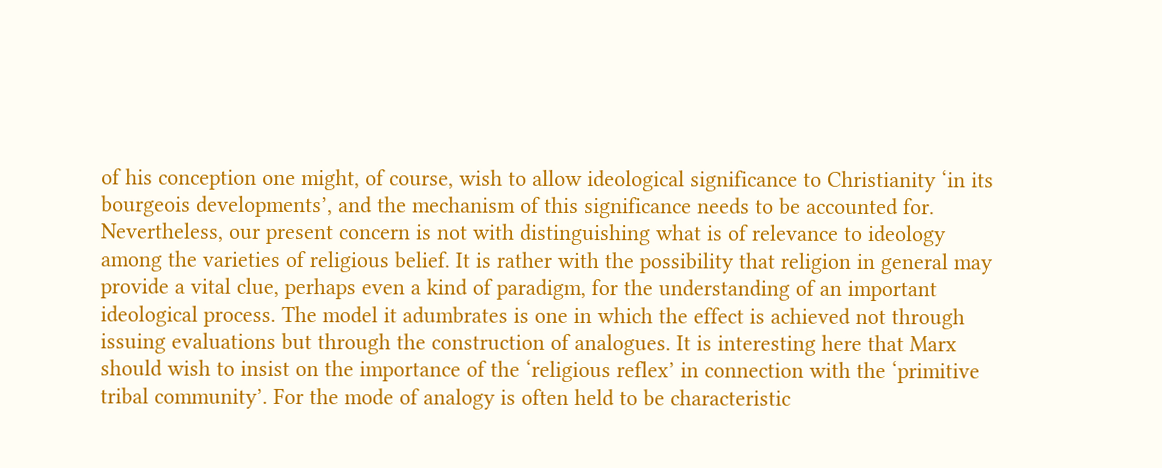of his conception one might, of course, wish to allow ideological significance to Christianity ‘in its bourgeois developments’, and the mechanism of this significance needs to be accounted for. Nevertheless, our present concern is not with distinguishing what is of relevance to ideology among the varieties of religious belief. It is rather with the possibility that religion in general may provide a vital clue, perhaps even a kind of paradigm, for the understanding of an important ideological process. The model it adumbrates is one in which the effect is achieved not through issuing evaluations but through the construction of analogues. It is interesting here that Marx should wish to insist on the importance of the ‘religious reflex’ in connection with the ‘primitive tribal community’. For the mode of analogy is often held to be characteristic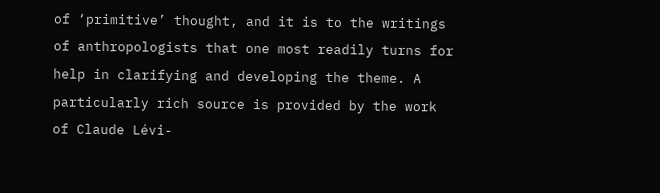of ‘primitive’ thought, and it is to the writings of anthropologists that one most readily turns for help in clarifying and developing the theme. A particularly rich source is provided by the work of Claude Lévi-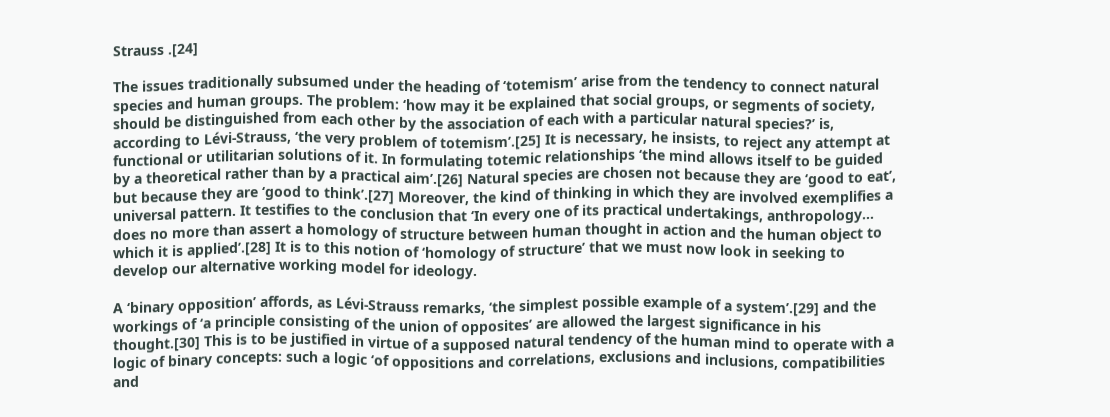Strauss .[24]

The issues traditionally subsumed under the heading of ‘totemism’ arise from the tendency to connect natural species and human groups. The problem: ‘how may it be explained that social groups, or segments of society, should be distinguished from each other by the association of each with a particular natural species?’ is, according to Lévi-Strauss, ‘the very problem of totemism’.[25] It is necessary, he insists, to reject any attempt at functional or utilitarian solutions of it. In formulating totemic relationships ‘the mind allows itself to be guided by a theoretical rather than by a practical aim’.[26] Natural species are chosen not because they are ‘good to eat’, but because they are ‘good to think’.[27] Moreover, the kind of thinking in which they are involved exemplifies a universal pattern. It testifies to the conclusion that ‘In every one of its practical undertakings, anthropology... does no more than assert a homology of structure between human thought in action and the human object to which it is applied’.[28] It is to this notion of ‘homology of structure’ that we must now look in seeking to develop our alternative working model for ideology.

A ‘binary opposition’ affords, as Lévi-Strauss remarks, ‘the simplest possible example of a system’.[29] and the workings of ‘a principle consisting of the union of opposites’ are allowed the largest significance in his thought.[30] This is to be justified in virtue of a supposed natural tendency of the human mind to operate with a logic of binary concepts: such a logic ‘of oppositions and correlations, exclusions and inclusions, compatibilities and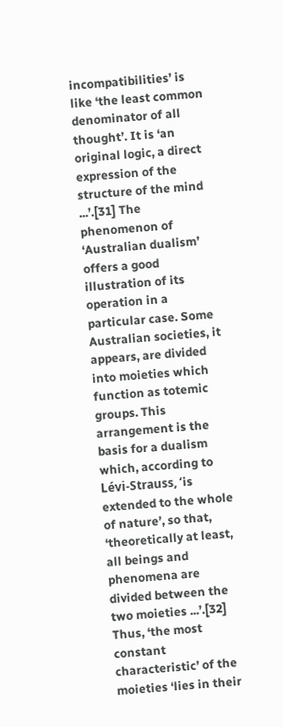incompatibilities’ is like ‘the least common denominator of all thought’. It is ‘an original logic, a direct expression of the structure of the mind ...’.[31] The phenomenon of ‘Australian dualism’ offers a good illustration of its operation in a particular case. Some Australian societies, it appears, are divided into moieties which function as totemic groups. This arrangement is the basis for a dualism which, according to Lévi-Strauss, ‘is extended to the whole of nature’, so that, ‘theoretically at least, all beings and phenomena are divided between the two moieties ...’.[32] Thus, ‘the most constant characteristic’ of the moieties ‘lies in their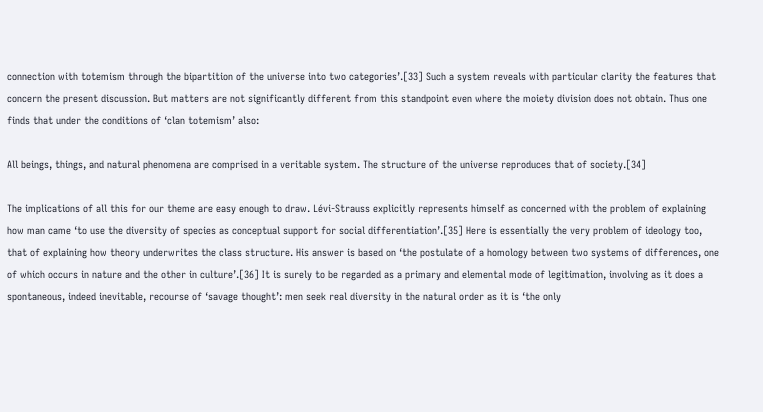connection with totemism through the bipartition of the universe into two categories’.[33] Such a system reveals with particular clarity the features that concern the present discussion. But matters are not significantly different from this standpoint even where the moiety division does not obtain. Thus one finds that under the conditions of ‘clan totemism’ also:

All beings, things, and natural phenomena are comprised in a veritable system. The structure of the universe reproduces that of society.[34]

The implications of all this for our theme are easy enough to draw. Lévi-Strauss explicitly represents himself as concerned with the problem of explaining how man came ‘to use the diversity of species as conceptual support for social differentiation’.[35] Here is essentially the very problem of ideology too, that of explaining how theory underwrites the class structure. His answer is based on ‘the postulate of a homology between two systems of differences, one of which occurs in nature and the other in culture’.[36] It is surely to be regarded as a primary and elemental mode of legitimation, involving as it does a spontaneous, indeed inevitable, recourse of ‘savage thought’: men seek real diversity in the natural order as it is ‘the only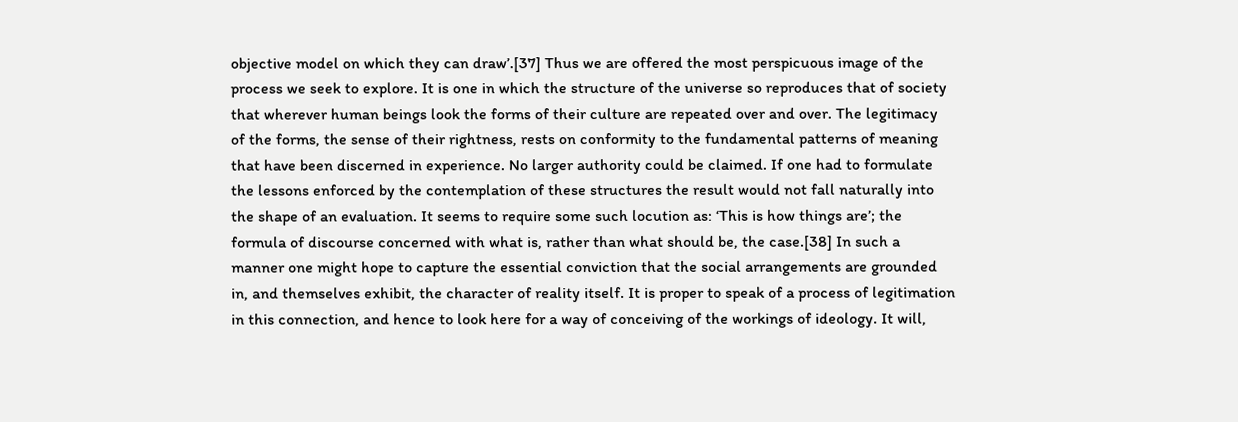objective model on which they can draw’.[37] Thus we are offered the most perspicuous image of the process we seek to explore. It is one in which the structure of the universe so reproduces that of society that wherever human beings look the forms of their culture are repeated over and over. The legitimacy of the forms, the sense of their rightness, rests on conformity to the fundamental patterns of meaning that have been discerned in experience. No larger authority could be claimed. If one had to formulate the lessons enforced by the contemplation of these structures the result would not fall naturally into the shape of an evaluation. It seems to require some such locution as: ‘This is how things are’; the formula of discourse concerned with what is, rather than what should be, the case.[38] In such a manner one might hope to capture the essential conviction that the social arrangements are grounded in, and themselves exhibit, the character of reality itself. It is proper to speak of a process of legitimation in this connection, and hence to look here for a way of conceiving of the workings of ideology. It will,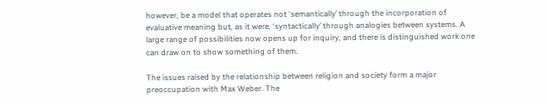however, be a model that operates not ‘semantically’ through the incorporation of evaluative meaning but, as it were, ‘syntactically’ through analogies between systems. A large range of possibilities now opens up for inquiry, and there is distinguished work one can draw on to show something of them.

The issues raised by the relationship between religion and society form a major preoccupation with Max Weber. The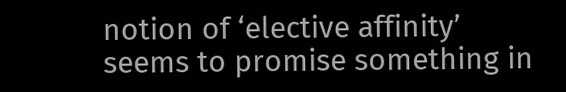notion of ‘elective affinity’ seems to promise something in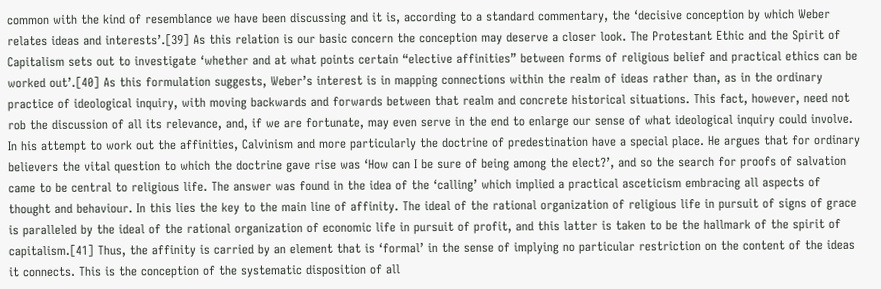common with the kind of resemblance we have been discussing and it is, according to a standard commentary, the ‘decisive conception by which Weber relates ideas and interests’.[39] As this relation is our basic concern the conception may deserve a closer look. The Protestant Ethic and the Spirit of Capitalism sets out to investigate ‘whether and at what points certain “elective affinities” between forms of religious belief and practical ethics can be worked out’.[40] As this formulation suggests, Weber’s interest is in mapping connections within the realm of ideas rather than, as in the ordinary practice of ideological inquiry, with moving backwards and forwards between that realm and concrete historical situations. This fact, however, need not rob the discussion of all its relevance, and, if we are fortunate, may even serve in the end to enlarge our sense of what ideological inquiry could involve. In his attempt to work out the affinities, Calvinism and more particularly the doctrine of predestination have a special place. He argues that for ordinary believers the vital question to which the doctrine gave rise was ‘How can I be sure of being among the elect?’, and so the search for proofs of salvation came to be central to religious life. The answer was found in the idea of the ‘calling’ which implied a practical asceticism embracing all aspects of thought and behaviour. In this lies the key to the main line of affinity. The ideal of the rational organization of religious life in pursuit of signs of grace is paralleled by the ideal of the rational organization of economic life in pursuit of profit, and this latter is taken to be the hallmark of the spirit of capitalism.[41] Thus, the affinity is carried by an element that is ‘formal’ in the sense of implying no particular restriction on the content of the ideas it connects. This is the conception of the systematic disposition of all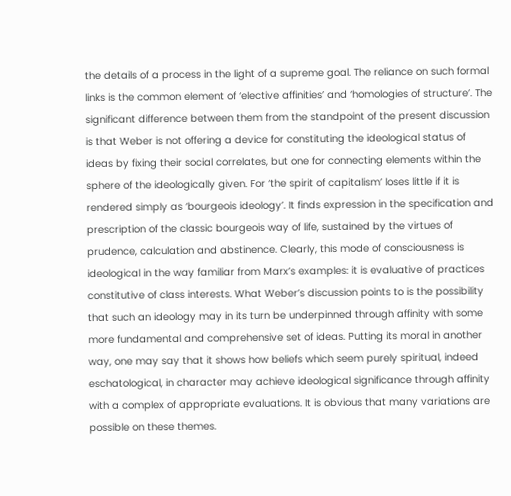the details of a process in the light of a supreme goal. The reliance on such formal links is the common element of ‘elective affinities’ and ‘homologies of structure’. The significant difference between them from the standpoint of the present discussion is that Weber is not offering a device for constituting the ideological status of ideas by fixing their social correlates, but one for connecting elements within the sphere of the ideologically given. For ‘the spirit of capitalism’ loses little if it is rendered simply as ‘bourgeois ideology’. It finds expression in the specification and prescription of the classic bourgeois way of life, sustained by the virtues of prudence, calculation and abstinence. Clearly, this mode of consciousness is ideological in the way familiar from Marx’s examples: it is evaluative of practices constitutive of class interests. What Weber’s discussion points to is the possibility that such an ideology may in its turn be underpinned through affinity with some more fundamental and comprehensive set of ideas. Putting its moral in another way, one may say that it shows how beliefs which seem purely spiritual, indeed eschatological, in character may achieve ideological significance through affinity with a complex of appropriate evaluations. It is obvious that many variations are possible on these themes.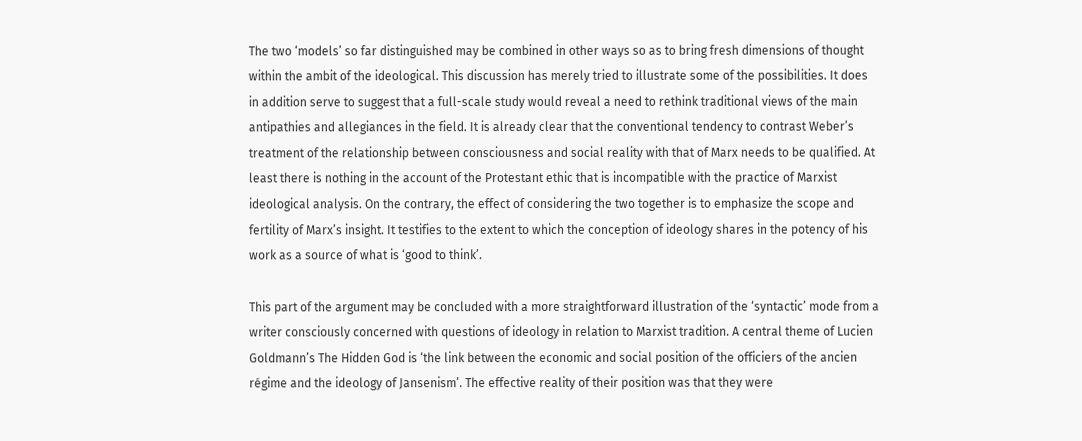The two ‘models’ so far distinguished may be combined in other ways so as to bring fresh dimensions of thought within the ambit of the ideological. This discussion has merely tried to illustrate some of the possibilities. It does in addition serve to suggest that a full-scale study would reveal a need to rethink traditional views of the main antipathies and allegiances in the field. It is already clear that the conventional tendency to contrast Weber’s treatment of the relationship between consciousness and social reality with that of Marx needs to be qualified. At least there is nothing in the account of the Protestant ethic that is incompatible with the practice of Marxist ideological analysis. On the contrary, the effect of considering the two together is to emphasize the scope and fertility of Marx’s insight. It testifies to the extent to which the conception of ideology shares in the potency of his work as a source of what is ‘good to think’.

This part of the argument may be concluded with a more straightforward illustration of the ‘syntactic’ mode from a writer consciously concerned with questions of ideology in relation to Marxist tradition. A central theme of Lucien Goldmann’s The Hidden God is ‘the link between the economic and social position of the officiers of the ancien régime and the ideology of Jansenism’. The effective reality of their position was that they were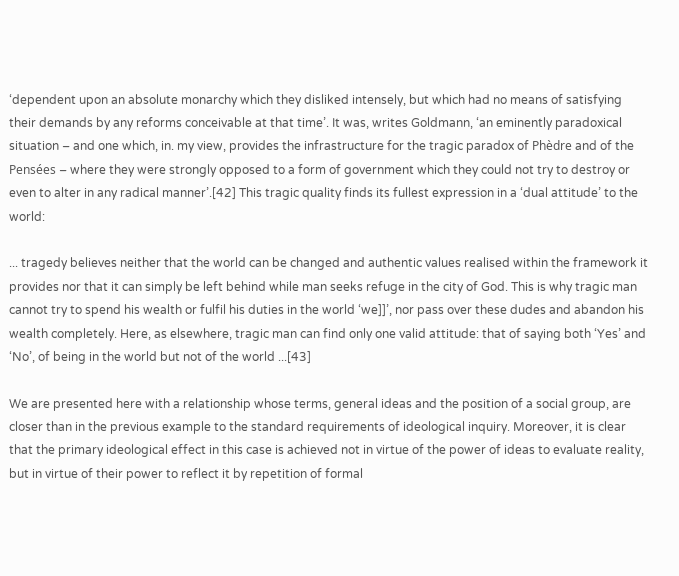‘dependent upon an absolute monarchy which they disliked intensely, but which had no means of satisfying their demands by any reforms conceivable at that time’. It was, writes Goldmann, ‘an eminently paradoxical situation – and one which, in. my view, provides the infrastructure for the tragic paradox of Phèdre and of the Pensées – where they were strongly opposed to a form of government which they could not try to destroy or even to alter in any radical manner’.[42] This tragic quality finds its fullest expression in a ‘dual attitude’ to the world:

... tragedy believes neither that the world can be changed and authentic values realised within the framework it provides nor that it can simply be left behind while man seeks refuge in the city of God. This is why tragic man cannot try to spend his wealth or fulfil his duties in the world ‘we]]’, nor pass over these dudes and abandon his wealth completely. Here, as elsewhere, tragic man can find only one valid attitude: that of saying both ‘Yes’ and ‘No’, of being in the world but not of the world ...[43]

We are presented here with a relationship whose terms, general ideas and the position of a social group, are closer than in the previous example to the standard requirements of ideological inquiry. Moreover, it is clear that the primary ideological effect in this case is achieved not in virtue of the power of ideas to evaluate reality, but in virtue of their power to reflect it by repetition of formal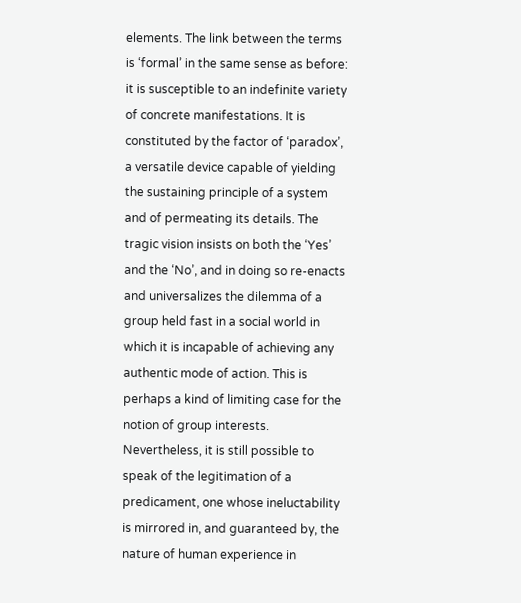elements. The link between the terms is ‘formal’ in the same sense as before: it is susceptible to an indefinite variety of concrete manifestations. It is constituted by the factor of ‘paradox’, a versatile device capable of yielding the sustaining principle of a system and of permeating its details. The tragic vision insists on both the ‘Yes’ and the ‘No’, and in doing so re-enacts and universalizes the dilemma of a group held fast in a social world in which it is incapable of achieving any authentic mode of action. This is perhaps a kind of limiting case for the notion of group interests. Nevertheless, it is still possible to speak of the legitimation of a predicament, one whose ineluctability is mirrored in, and guaranteed by, the nature of human experience in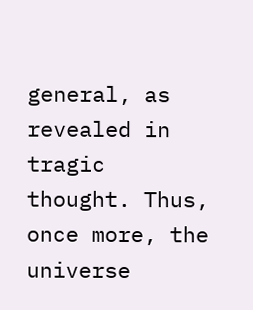general, as revealed in tragic thought. Thus, once more, the universe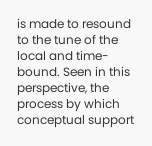is made to resound to the tune of the local and time-bound. Seen in this perspective, the process by which conceptual support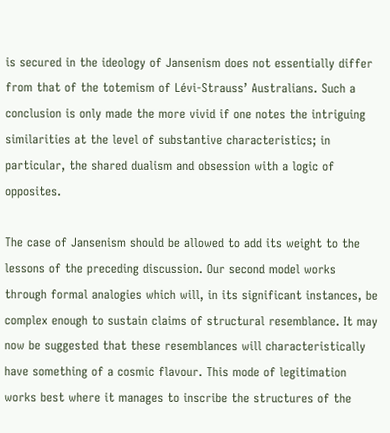is secured in the ideology of Jansenism does not essentially differ from that of the totemism of Lévi-Strauss’ Australians. Such a conclusion is only made the more vivid if one notes the intriguing similarities at the level of substantive characteristics; in particular, the shared dualism and obsession with a logic of opposites.

The case of Jansenism should be allowed to add its weight to the lessons of the preceding discussion. Our second model works through formal analogies which will, in its significant instances, be complex enough to sustain claims of structural resemblance. It may now be suggested that these resemblances will characteristically have something of a cosmic flavour. This mode of legitimation works best where it manages to inscribe the structures of the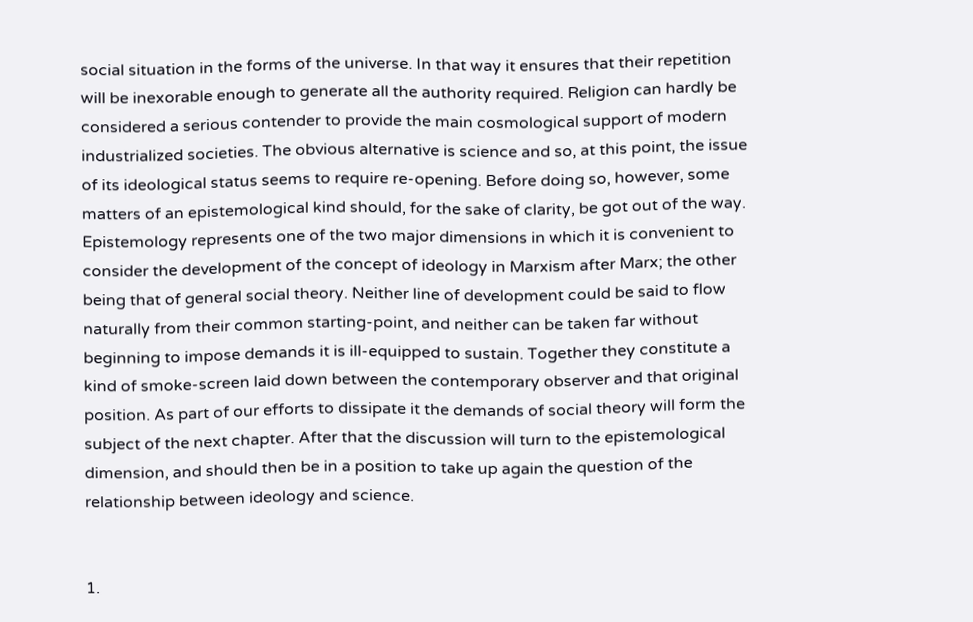social situation in the forms of the universe. In that way it ensures that their repetition will be inexorable enough to generate all the authority required. Religion can hardly be considered a serious contender to provide the main cosmological support of modern industrialized societies. The obvious alternative is science and so, at this point, the issue of its ideological status seems to require re-opening. Before doing so, however, some matters of an epistemological kind should, for the sake of clarity, be got out of the way. Epistemology represents one of the two major dimensions in which it is convenient to consider the development of the concept of ideology in Marxism after Marx; the other being that of general social theory. Neither line of development could be said to flow naturally from their common starting-point, and neither can be taken far without beginning to impose demands it is ill-equipped to sustain. Together they constitute a kind of smoke-screen laid down between the contemporary observer and that original position. As part of our efforts to dissipate it the demands of social theory will form the subject of the next chapter. After that the discussion will turn to the epistemological dimension, and should then be in a position to take up again the question of the relationship between ideology and science.


1.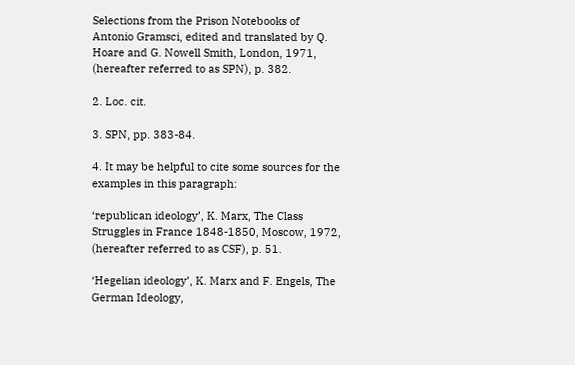Selections from the Prison Notebooks of Antonio Gramsci, edited and translated by Q. Hoare and G. Nowell Smith, London, 1971, (hereafter referred to as SPN), p. 382.

2. Loc. cit.

3. SPN, pp. 383-84.

4. It may be helpful to cite some sources for the examples in this paragraph:

‘republican ideology’, K. Marx, The Class Struggles in France 1848-1850, Moscow, 1972, (hereafter referred to as CSF), p. 51.

‘Hegelian ideology’, K. Marx and F. Engels, The German Ideology,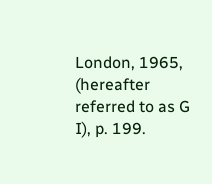London, 1965, (hereafter referred to as G I), p. 199.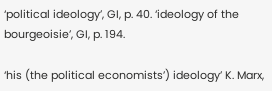‘political ideology’, GI, p. 40. ‘ideology of the bourgeoisie’, GI, p. 194.

‘his (the political economists’) ideology’ K. Marx,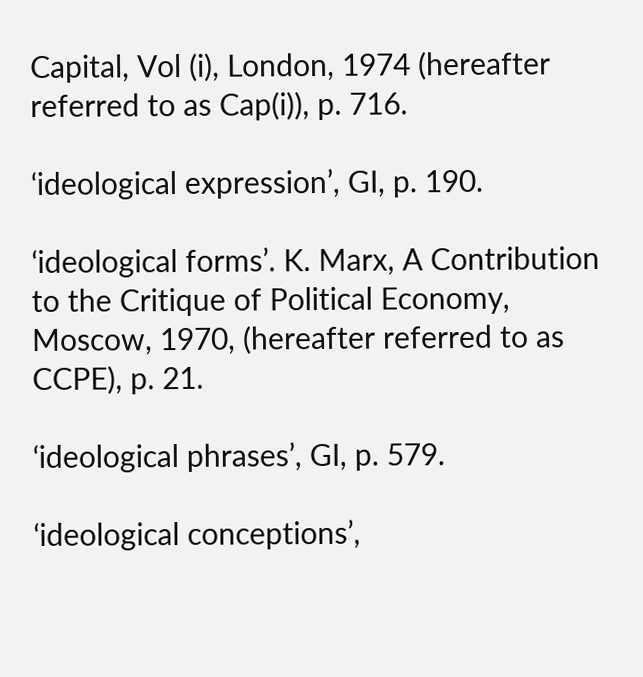Capital, Vol (i), London, 1974 (hereafter referred to as Cap(i)), p. 716.

‘ideological expression’, GI, p. 190.

‘ideological forms’. K. Marx, A Contribution to the Critique of Political Economy, Moscow, 1970, (hereafter referred to as CCPE), p. 21.

‘ideological phrases’, GI, p. 579.

‘ideological conceptions’,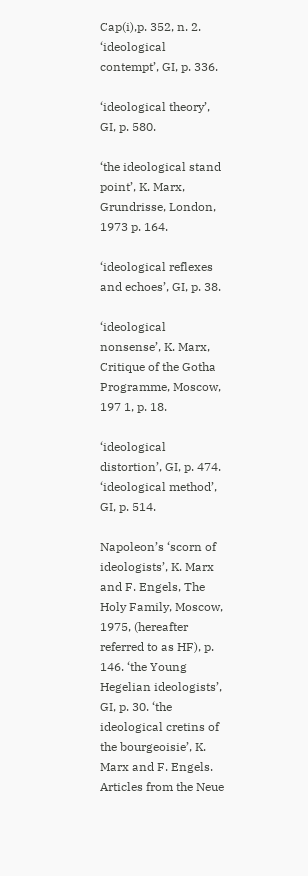Cap(i),p. 352, n. 2. ‘ideological contempt’, GI, p. 336.

‘ideological theory’, GI, p. 580.

‘the ideological stand point’, K. Marx, Grundrisse, London, 1973 p. 164.

‘ideological reflexes and echoes’, GI, p. 38.

‘ideological nonsense’, K. Marx, Critique of the Gotha Programme, Moscow, 197 1, p. 18.

‘ideological distortion’, GI, p. 474. ‘ideological method’, GI, p. 514.

Napoleon’s ‘scorn of ideologists’, K. Marx and F. Engels, The Holy Family, Moscow, 1975, (hereafter referred to as HF), p. 146. ‘the Young Hegelian ideologists’, GI, p. 30. ‘the ideological cretins of the bourgeoisie’, K. Marx and F. Engels. Articles from the Neue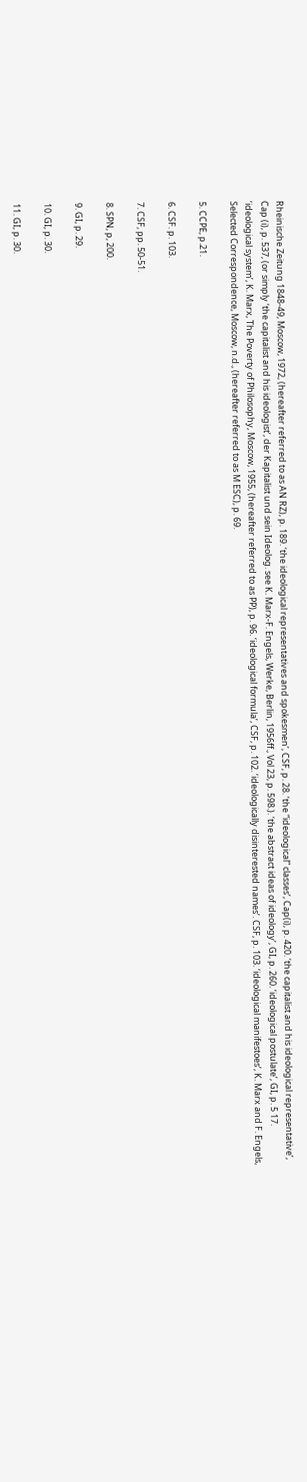Rheinische Zeitung 1848-49, Moscow, 1972, (hereafter referred to as AN RZ), p. 189. ‘the ideological representatives and spokesmen’, CSF, p. 28. ‘the “ideological” classes’, Cap(i), p. 420. ‘the capitalist and his ideological representative’, Cap (i), p. 537, (or simply ‘the capitalist and his ideologist’, der Kapitalist und sein Ideolog. see K. Marx-F. Engels, Werke, Berlin, 1956ff., Vol 23, p. 598.). ‘the abstract ideas of ideology’, GI, p. 260. ‘ideological postulate’, GI, p. 5 17. ‘ideological system’, K. Marx, The Poverty of Philosophy, Moscow, 1955, (hereafter referred to as PP), p. 96. ‘ideological formula’, CSF, p. 102. ‘ideologically disinterested names’. CSF, p. 103. ‘ideological manifestoes’, K. Marx and F. Engels, Selected Correspondence, Moscow, n.d., (hereafter referred to as M ESC), p. 69.

5. CCPE, p.21.

6. CSF. p. 103.

7. CSF, pp. 50-51.

8. SPN, p, 200.

9. GI, p. 29.

10. GI, p. 30.

11. GI, p. 30.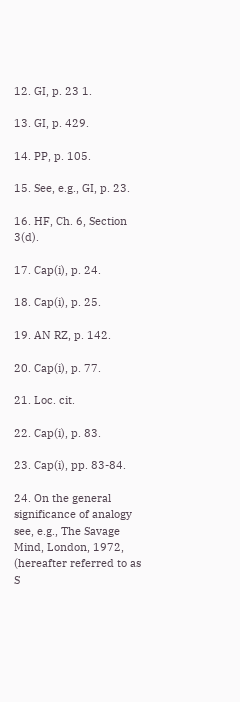12. GI, p. 23 1.

13. GI, p. 429.

14. PP, p. 105.

15. See, e.g., GI, p. 23.

16. HF, Ch. 6, Section 3(d).

17. Cap(i), p. 24.

18. Cap(i), p. 25.

19. AN RZ, p. 142.

20. Cap(i), p. 77.

21. Loc. cit.

22. Cap(i), p. 83.

23. Cap(i), pp. 83-84.

24. On the general significance of analogy see, e.g., The Savage Mind, London, 1972, (hereafter referred to as S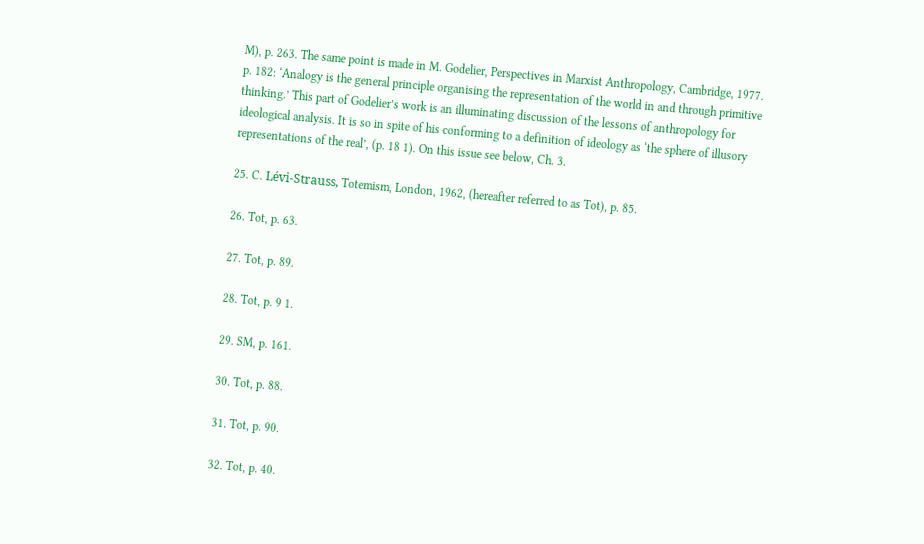M), p. 263. The same point is made in M. Godelier, Perspectives in Marxist Anthropology, Cambridge, 1977. p. 182: ‘Analogy is the general principle organising the representation of the world in and through primitive thinking.’ This part of Godelier’s work is an illuminating discussion of the lessons of anthropology for ideological analysis. It is so in spite of his conforming to a definition of ideology as ‘the sphere of illusory representations of the real’, (p. 18 1). On this issue see below, Ch. 3.

25. C. Lévi-Strauss, Totemism, London, 1962, (hereafter referred to as Tot), p. 85.

26. Tot, p. 63.

27. Tot, p. 89.

28. Tot, p. 9 1.

29. SM, p. 161.

30. Tot, p. 88.

31. Tot, p. 90.

32. Tot, p. 40.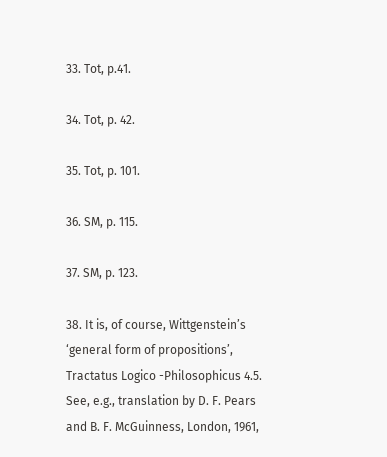33. Tot, p.41.

34. Tot, p. 42.

35. Tot, p. 101.

36. SM, p. 115.

37. SM, p. 123.

38. It is, of course, Wittgenstein’s ‘general form of propositions’, Tractatus Logico -Philosophicus 4.5. See, e.g., translation by D. F. Pears and B. F. McGuinness, London, 1961,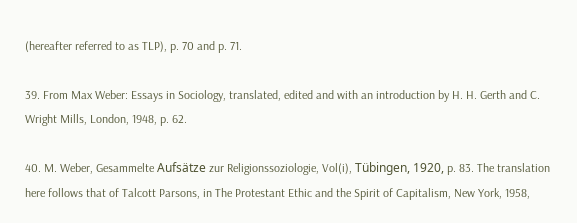(hereafter referred to as TLP), p. 70 and p. 71.

39. From Max Weber: Essays in Sociology, translated, edited and with an introduction by H. H. Gerth and C. Wright Mills, London, 1948, p. 62.

40. M. Weber, Gesammelte Aufsätze zur Religionssoziologie, Vol(i), Tübingen, 1920, p. 83. The translation here follows that of Talcott Parsons, in The Protestant Ethic and the Spirit of Capitalism, New York, 1958,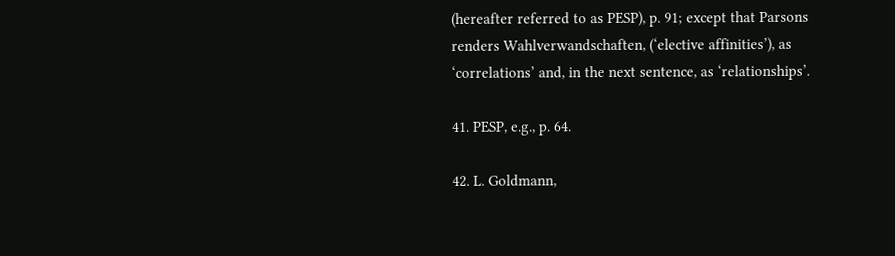(hereafter referred to as PESP), p. 91; except that Parsons renders Wahlverwandschaften, (‘elective affinities’), as ‘correlations’ and, in the next sentence, as ‘relationships’.

41. PESP, e.g., p. 64.

42. L. Goldmann,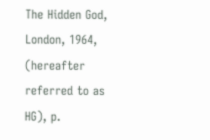The Hidden God, London, 1964, (hereafter referred to as HG), p.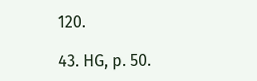120.

43. HG, p. 50.